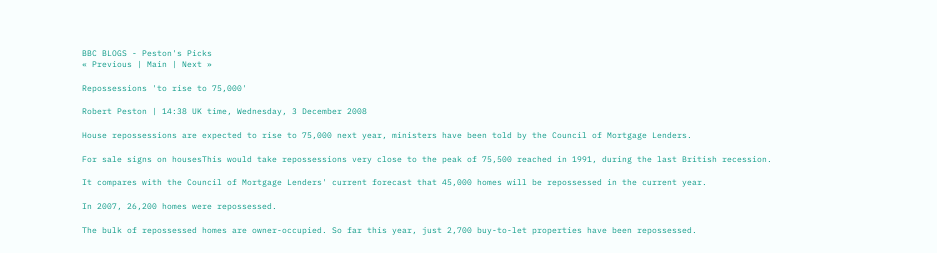BBC BLOGS - Peston's Picks
« Previous | Main | Next »

Repossessions 'to rise to 75,000'

Robert Peston | 14:38 UK time, Wednesday, 3 December 2008

House repossessions are expected to rise to 75,000 next year, ministers have been told by the Council of Mortgage Lenders.

For sale signs on housesThis would take repossessions very close to the peak of 75,500 reached in 1991, during the last British recession.

It compares with the Council of Mortgage Lenders' current forecast that 45,000 homes will be repossessed in the current year.

In 2007, 26,200 homes were repossessed.

The bulk of repossessed homes are owner-occupied. So far this year, just 2,700 buy-to-let properties have been repossessed.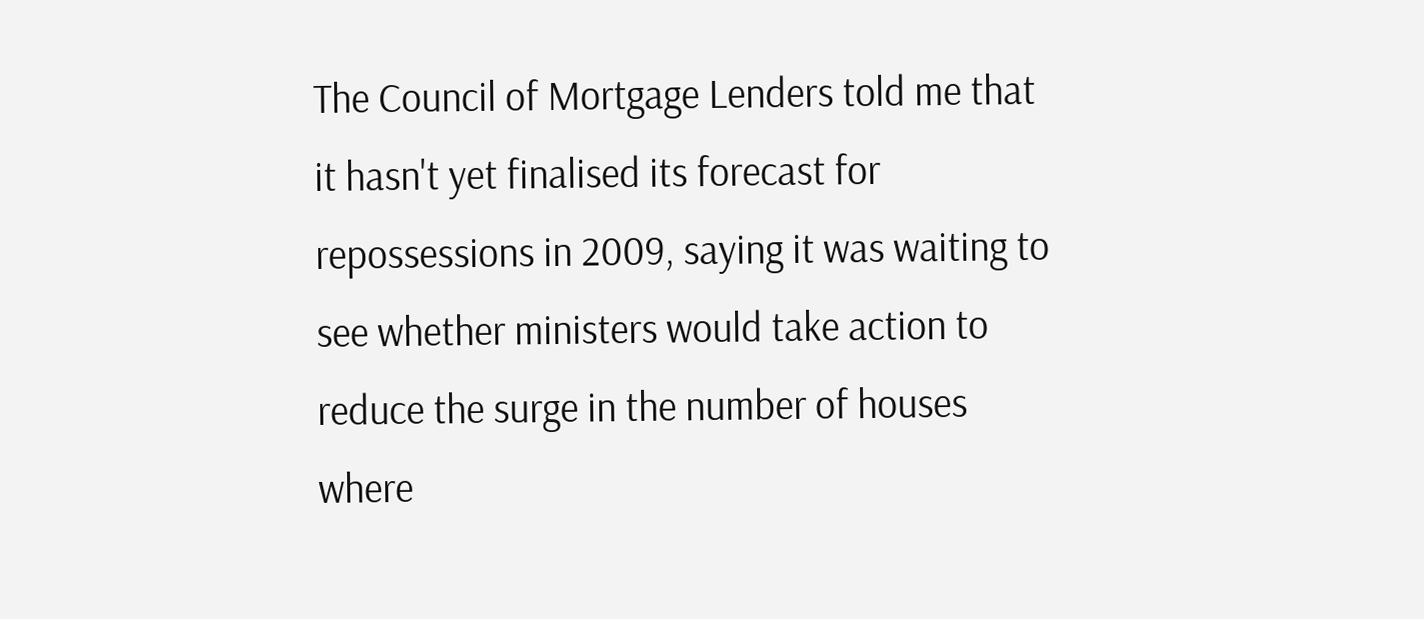The Council of Mortgage Lenders told me that it hasn't yet finalised its forecast for repossessions in 2009, saying it was waiting to see whether ministers would take action to reduce the surge in the number of houses where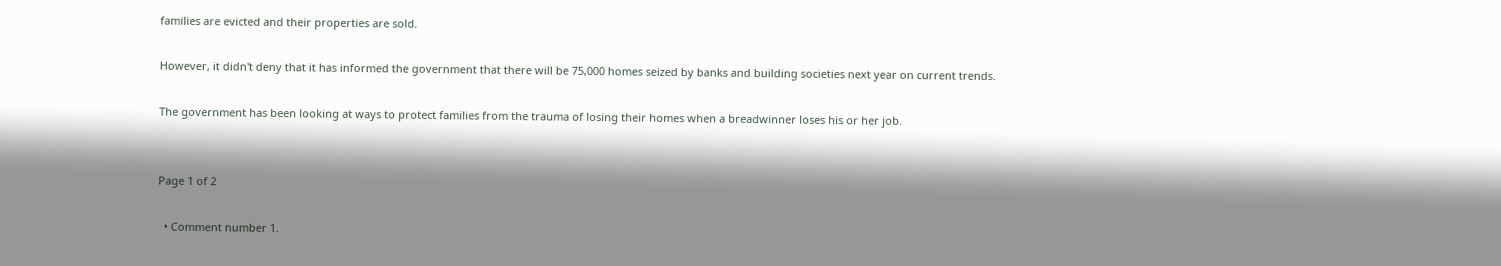families are evicted and their properties are sold.

However, it didn't deny that it has informed the government that there will be 75,000 homes seized by banks and building societies next year on current trends.

The government has been looking at ways to protect families from the trauma of losing their homes when a breadwinner loses his or her job.


Page 1 of 2

  • Comment number 1.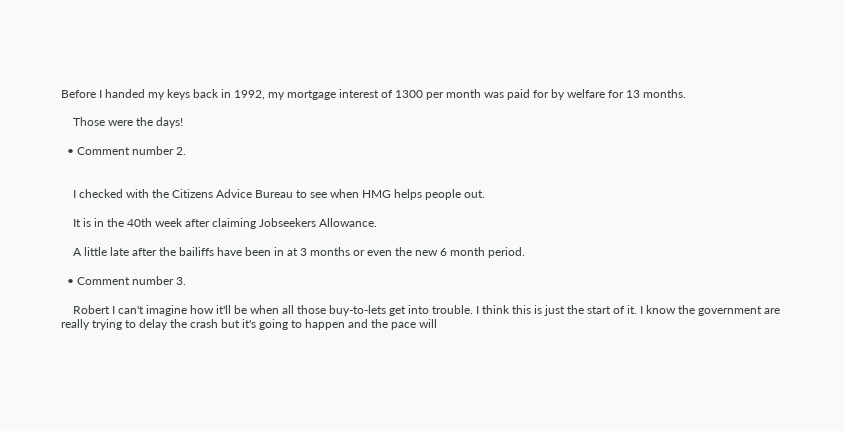Before I handed my keys back in 1992, my mortgage interest of 1300 per month was paid for by welfare for 13 months.

    Those were the days!

  • Comment number 2.


    I checked with the Citizens Advice Bureau to see when HMG helps people out.

    It is in the 40th week after claiming Jobseekers Allowance.

    A little late after the bailiffs have been in at 3 months or even the new 6 month period.

  • Comment number 3.

    Robert I can't imagine how it'll be when all those buy-to-lets get into trouble. I think this is just the start of it. I know the government are really trying to delay the crash but it's going to happen and the pace will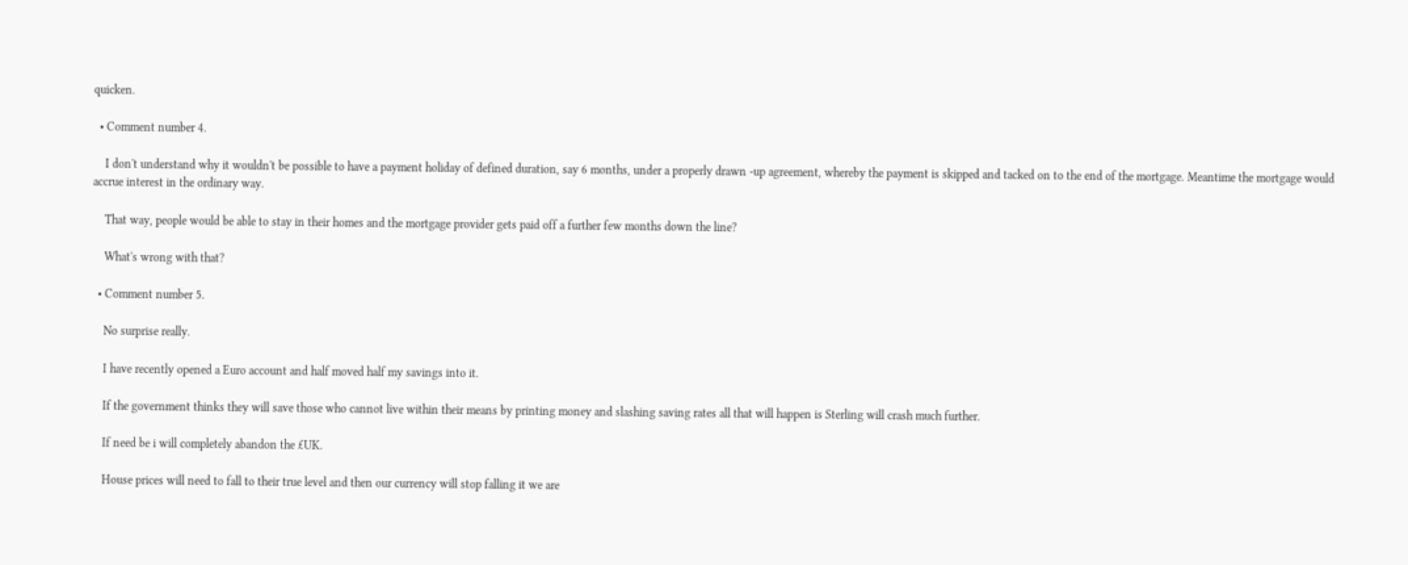quicken.

  • Comment number 4.

    I don't understand why it wouldn't be possible to have a payment holiday of defined duration, say 6 months, under a properly drawn -up agreement, whereby the payment is skipped and tacked on to the end of the mortgage. Meantime the mortgage would accrue interest in the ordinary way.

    That way, people would be able to stay in their homes and the mortgage provider gets paid off a further few months down the line?

    What's wrong with that?

  • Comment number 5.

    No surprise really.

    I have recently opened a Euro account and half moved half my savings into it.

    If the government thinks they will save those who cannot live within their means by printing money and slashing saving rates all that will happen is Sterling will crash much further.

    If need be i will completely abandon the £UK.

    House prices will need to fall to their true level and then our currency will stop falling it we are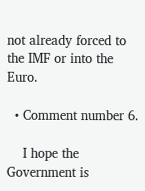not already forced to the IMF or into the Euro.

  • Comment number 6.

    I hope the Government is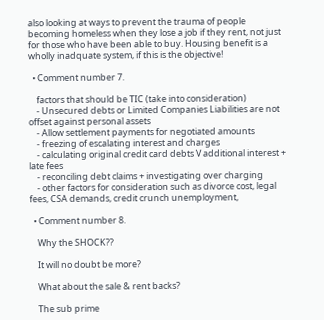also looking at ways to prevent the trauma of people becoming homeless when they lose a job if they rent, not just for those who have been able to buy. Housing benefit is a wholly inadquate system, if this is the objective!

  • Comment number 7.

    factors that should be TIC (take into consideration)
    - Unsecured debts or Limited Companies Liabilities are not offset against personal assets
    - Allow settlement payments for negotiated amounts
    - freezing of escalating interest and charges
    - calculating original credit card debts V additional interest + late fees
    - reconciling debt claims + investigating over charging
    - other factors for consideration such as divorce cost, legal fees, CSA demands, credit crunch unemployment,

  • Comment number 8.

    Why the SHOCK??

    It will no doubt be more?

    What about the sale & rent backs?

    The sub prime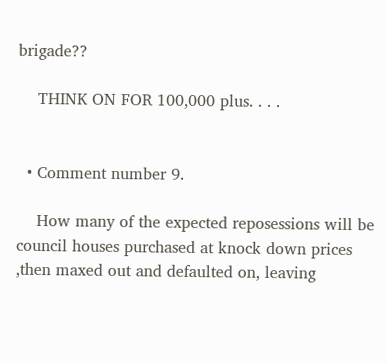brigade??

    THINK ON FOR 100,000 plus. . . .


  • Comment number 9.

    How many of the expected reposessions will be council houses purchased at knock down prices ,then maxed out and defaulted on, leaving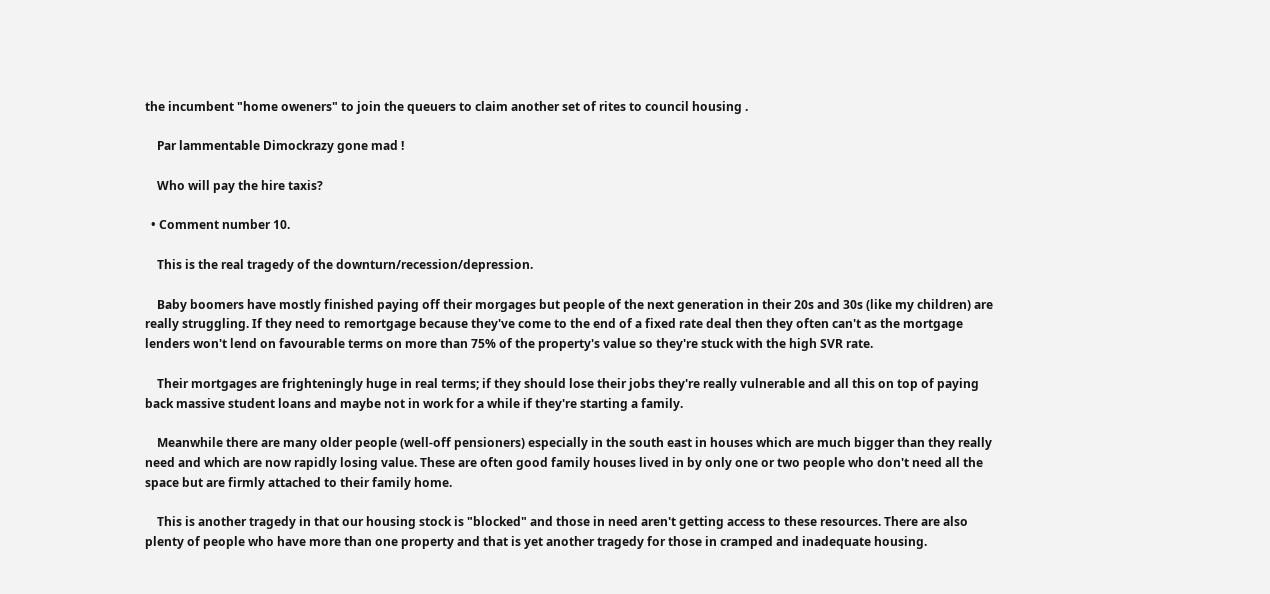the incumbent "home oweners" to join the queuers to claim another set of rites to council housing .

    Par lammentable Dimockrazy gone mad !

    Who will pay the hire taxis?

  • Comment number 10.

    This is the real tragedy of the downturn/recession/depression.

    Baby boomers have mostly finished paying off their morgages but people of the next generation in their 20s and 30s (like my children) are really struggling. If they need to remortgage because they've come to the end of a fixed rate deal then they often can't as the mortgage lenders won't lend on favourable terms on more than 75% of the property's value so they're stuck with the high SVR rate.

    Their mortgages are frighteningly huge in real terms; if they should lose their jobs they're really vulnerable and all this on top of paying back massive student loans and maybe not in work for a while if they're starting a family.

    Meanwhile there are many older people (well-off pensioners) especially in the south east in houses which are much bigger than they really need and which are now rapidly losing value. These are often good family houses lived in by only one or two people who don't need all the space but are firmly attached to their family home.

    This is another tragedy in that our housing stock is "blocked" and those in need aren't getting access to these resources. There are also plenty of people who have more than one property and that is yet another tragedy for those in cramped and inadequate housing.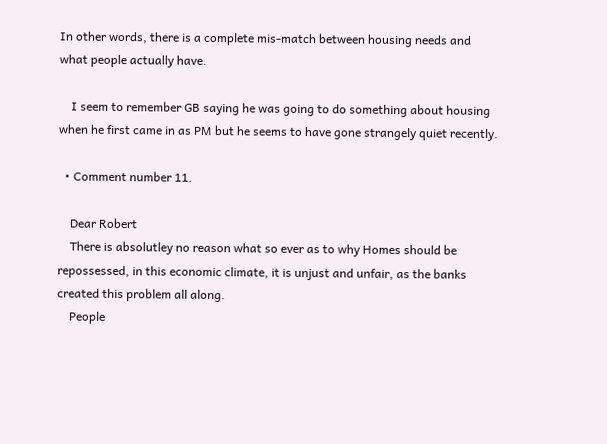In other words, there is a complete mis-match between housing needs and what people actually have.

    I seem to remember GB saying he was going to do something about housing when he first came in as PM but he seems to have gone strangely quiet recently.

  • Comment number 11.

    Dear Robert
    There is absolutley no reason what so ever as to why Homes should be repossessed, in this economic climate, it is unjust and unfair, as the banks created this problem all along.
    People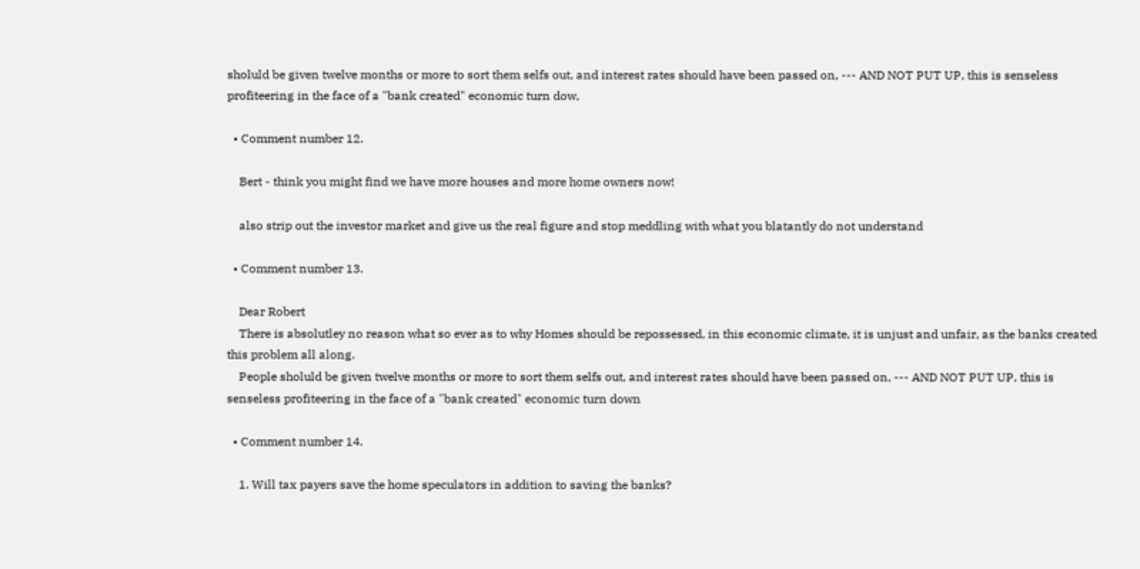sholuld be given twelve months or more to sort them selfs out, and interest rates should have been passed on, --- AND NOT PUT UP, this is senseless profiteering in the face of a "bank created" economic turn dow,

  • Comment number 12.

    Bert - think you might find we have more houses and more home owners now!

    also strip out the investor market and give us the real figure and stop meddling with what you blatantly do not understand

  • Comment number 13.

    Dear Robert
    There is absolutley no reason what so ever as to why Homes should be repossessed, in this economic climate, it is unjust and unfair, as the banks created this problem all along.
    People sholuld be given twelve months or more to sort them selfs out, and interest rates should have been passed on, --- AND NOT PUT UP, this is senseless profiteering in the face of a "bank created" economic turn down

  • Comment number 14.

    1. Will tax payers save the home speculators in addition to saving the banks?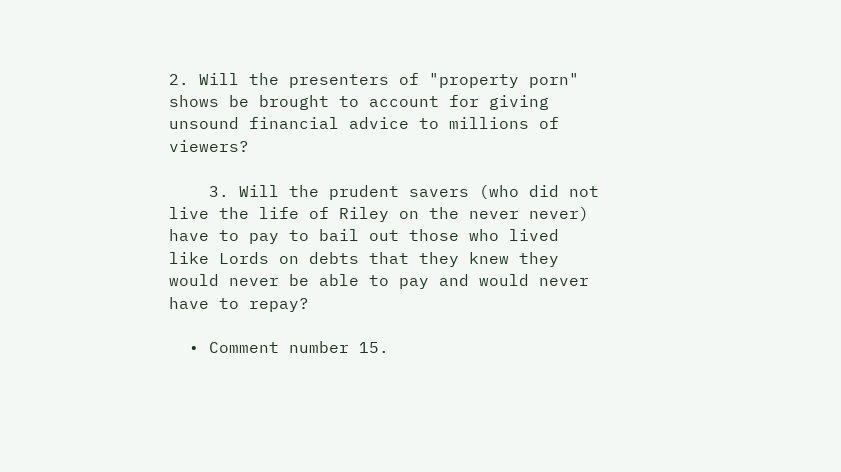2. Will the presenters of "property porn" shows be brought to account for giving unsound financial advice to millions of viewers?

    3. Will the prudent savers (who did not live the life of Riley on the never never) have to pay to bail out those who lived like Lords on debts that they knew they would never be able to pay and would never have to repay?

  • Comment number 15.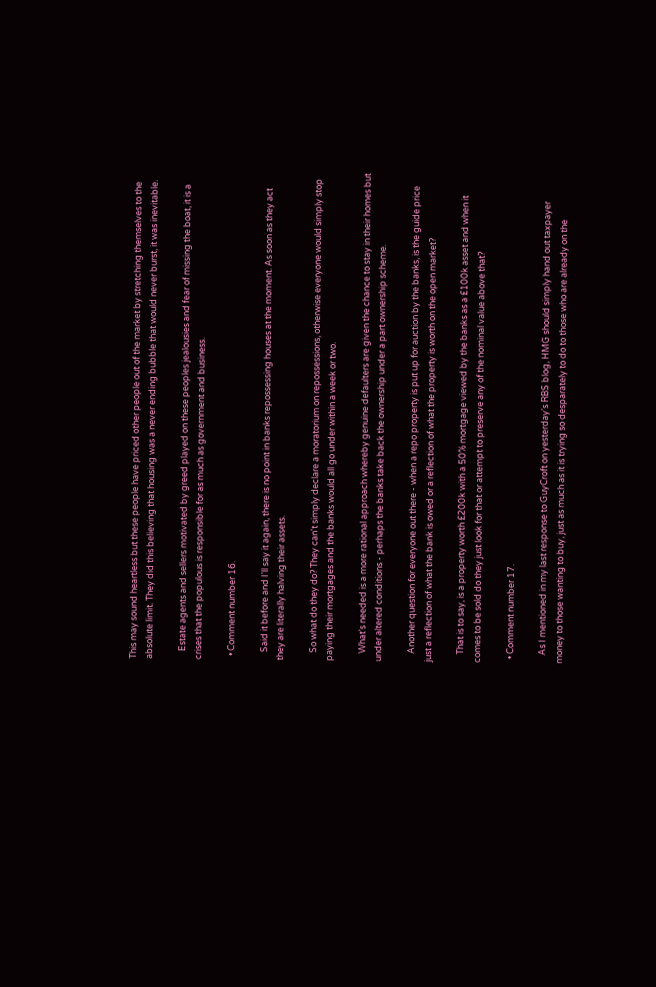This may sound heartless but these people have priced other people out of the market by stretching themselves to the absolute limit. They did this believing that housing was a never ending bubble that would never burst, it was inevitable.

    Estate agents and sellers motivated by greed played on these peoples jealousies and fear of missing the boat, it is a crises that the populous is responsible for as much as government and business.

  • Comment number 16.

    Said it before and I'll say it again, there is no point in banks repossessing houses at the moment. As soon as they act they are literally halving their assets.

    So what do they do? They can't simply declare a moratorium on repossessions, otherwise everyone would simply stop paying their mortgages and the banks would all go under within a week or two.

    What's needed is a more rational approach whereby genuine defaulters are given the chance to stay in their homes but under altered conditions - perhaps the banks take back the ownership under a part ownership scheme.

    Another question for everyone out there - when a repo property is put up for auction by the banks, is the guide price just a reflection of what the bank is owed or a reflection of what the property is worth on the open market?

    That is to say, is a property worth £200k with a 50% mortgage viewed by the banks as a £100k asset and when it comes to be sold do they just look for that or attempt to preserve any of the nominal value above that?

  • Comment number 17.

    As I mentioned in my last response to GuyCroft on yesterday's RBS blog, HMG should simply hand out taxpayer money to those wanting to buy, just as much as it is trying so desparately to do to those who are already on the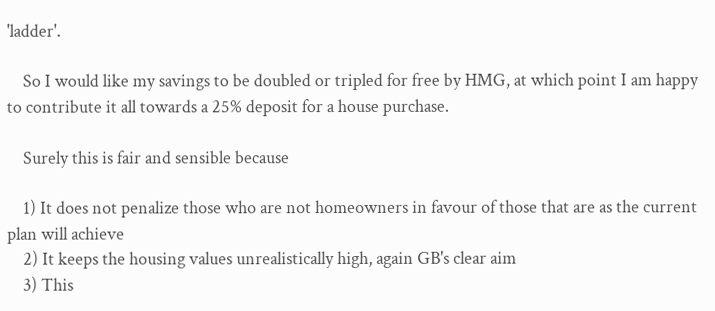'ladder'.

    So I would like my savings to be doubled or tripled for free by HMG, at which point I am happy to contribute it all towards a 25% deposit for a house purchase.

    Surely this is fair and sensible because

    1) It does not penalize those who are not homeowners in favour of those that are as the current plan will achieve
    2) It keeps the housing values unrealistically high, again GB's clear aim
    3) This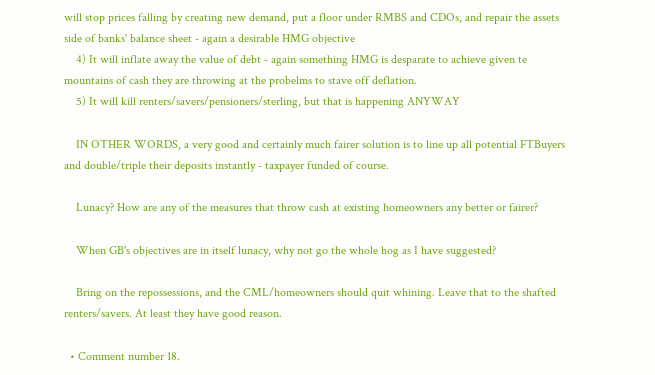will stop prices falling by creating new demand, put a floor under RMBS and CDOs, and repair the assets side of banks' balance sheet - again a desirable HMG objective
    4) It will inflate away the value of debt - again something HMG is desparate to achieve given te mountains of cash they are throwing at the probelms to stave off deflation.
    5) It will kill renters/savers/pensioners/sterling, but that is happening ANYWAY

    IN OTHER WORDS, a very good and certainly much fairer solution is to line up all potential FTBuyers and double/triple their deposits instantly - taxpayer funded of course.

    Lunacy? How are any of the measures that throw cash at existing homeowners any better or fairer?

    When GB's objectives are in itself lunacy, why not go the whole hog as I have suggested?

    Bring on the repossessions, and the CML/homeowners should quit whining. Leave that to the shafted renters/savers. At least they have good reason.

  • Comment number 18.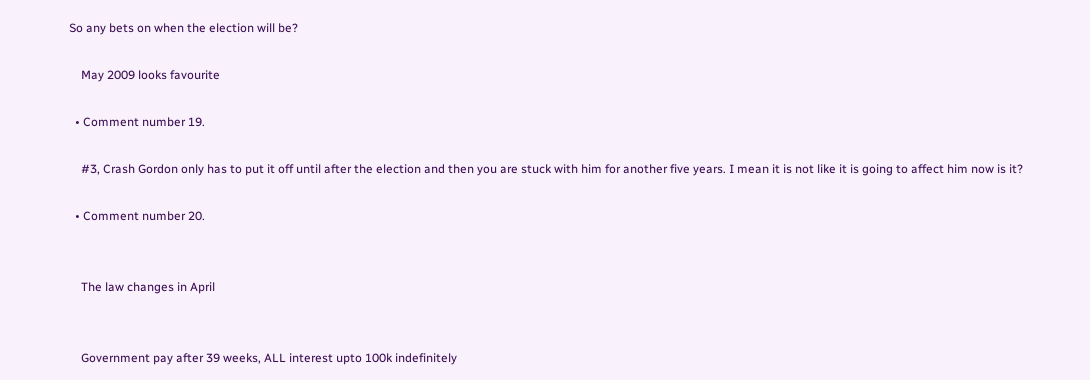So any bets on when the election will be?

    May 2009 looks favourite

  • Comment number 19.

    #3, Crash Gordon only has to put it off until after the election and then you are stuck with him for another five years. I mean it is not like it is going to affect him now is it?

  • Comment number 20.


    The law changes in April


    Government pay after 39 weeks, ALL interest upto 100k indefinitely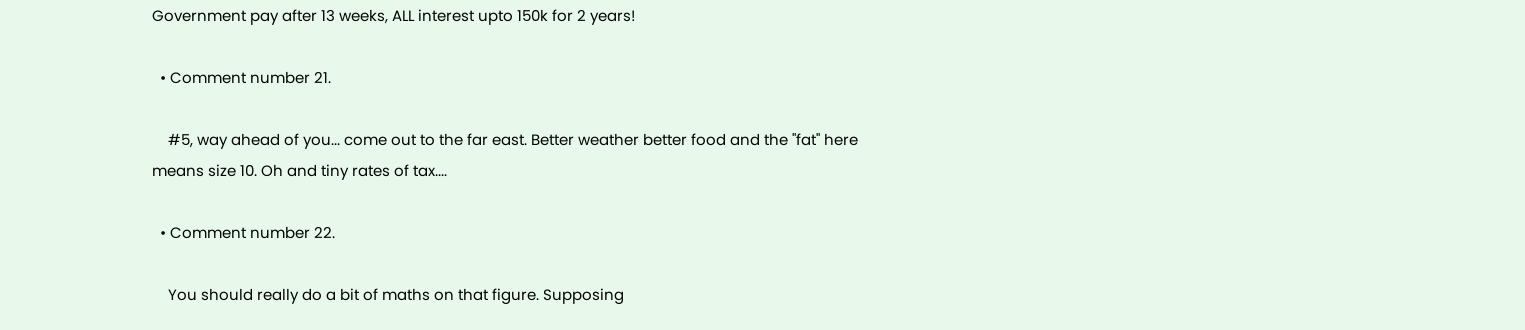Government pay after 13 weeks, ALL interest upto 150k for 2 years!

  • Comment number 21.

    #5, way ahead of you... come out to the far east. Better weather better food and the "fat" here means size 10. Oh and tiny rates of tax....

  • Comment number 22.

    You should really do a bit of maths on that figure. Supposing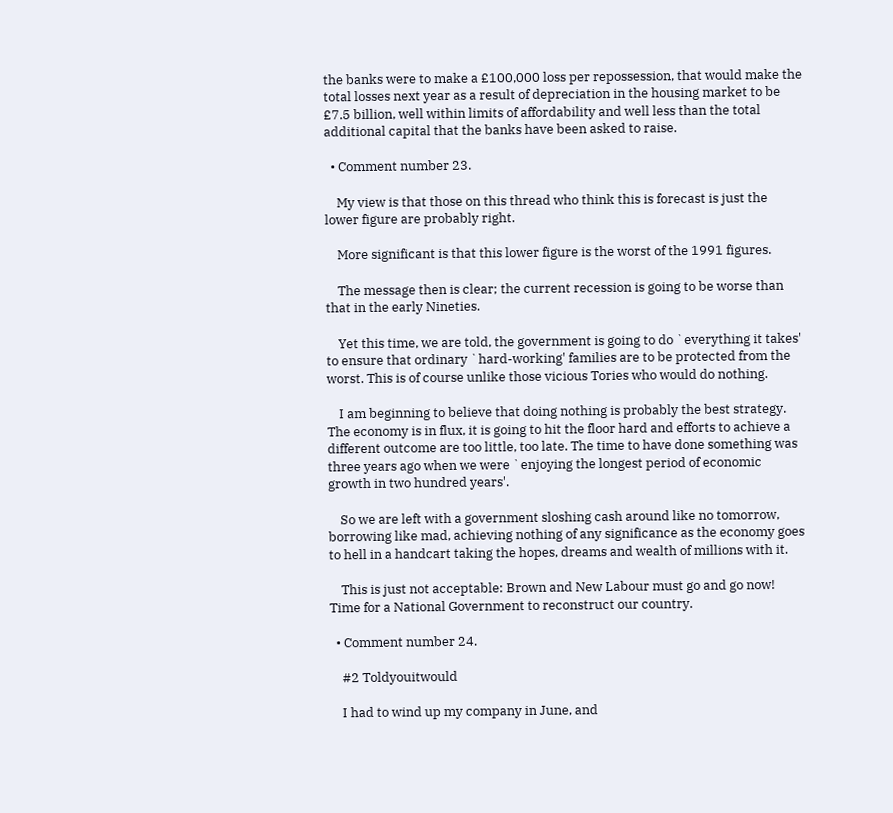the banks were to make a £100,000 loss per repossession, that would make the total losses next year as a result of depreciation in the housing market to be £7.5 billion, well within limits of affordability and well less than the total additional capital that the banks have been asked to raise.

  • Comment number 23.

    My view is that those on this thread who think this is forecast is just the lower figure are probably right.

    More significant is that this lower figure is the worst of the 1991 figures.

    The message then is clear; the current recession is going to be worse than that in the early Nineties.

    Yet this time, we are told, the government is going to do `everything it takes' to ensure that ordinary `hard-working' families are to be protected from the worst. This is of course unlike those vicious Tories who would do nothing.

    I am beginning to believe that doing nothing is probably the best strategy. The economy is in flux, it is going to hit the floor hard and efforts to achieve a different outcome are too little, too late. The time to have done something was three years ago when we were `enjoying the longest period of economic growth in two hundred years'.

    So we are left with a government sloshing cash around like no tomorrow, borrowing like mad, achieving nothing of any significance as the economy goes to hell in a handcart taking the hopes, dreams and wealth of millions with it.

    This is just not acceptable: Brown and New Labour must go and go now! Time for a National Government to reconstruct our country.

  • Comment number 24.

    #2 Toldyouitwould

    I had to wind up my company in June, and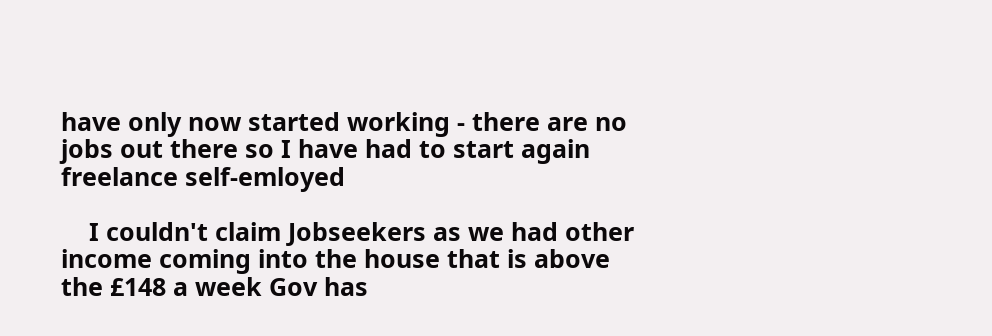have only now started working - there are no jobs out there so I have had to start again freelance self-emloyed

    I couldn't claim Jobseekers as we had other income coming into the house that is above the £148 a week Gov has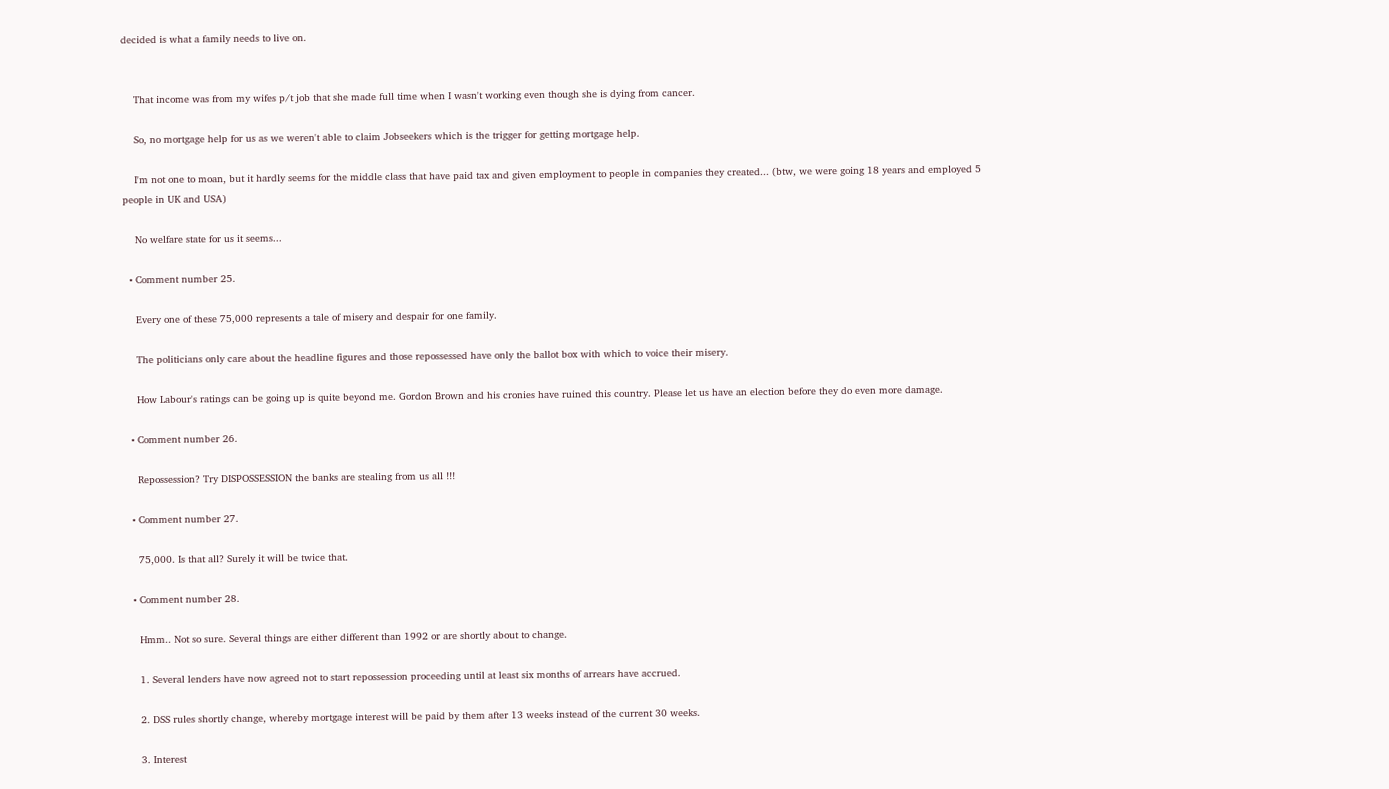decided is what a family needs to live on.


    That income was from my wifes p/t job that she made full time when I wasn't working even though she is dying from cancer.

    So, no mortgage help for us as we weren't able to claim Jobseekers which is the trigger for getting mortgage help.

    I'm not one to moan, but it hardly seems for the middle class that have paid tax and given employment to people in companies they created... (btw, we were going 18 years and employed 5 people in UK and USA)

    No welfare state for us it seems...

  • Comment number 25.

    Every one of these 75,000 represents a tale of misery and despair for one family.

    The politicians only care about the headline figures and those repossessed have only the ballot box with which to voice their misery.

    How Labour's ratings can be going up is quite beyond me. Gordon Brown and his cronies have ruined this country. Please let us have an election before they do even more damage.

  • Comment number 26.

    Repossession? Try DISPOSSESSION the banks are stealing from us all !!!

  • Comment number 27.

    75,000. Is that all? Surely it will be twice that.

  • Comment number 28.

    Hmm.. Not so sure. Several things are either different than 1992 or are shortly about to change.

    1. Several lenders have now agreed not to start repossession proceeding until at least six months of arrears have accrued.

    2. DSS rules shortly change, whereby mortgage interest will be paid by them after 13 weeks instead of the current 30 weeks.

    3. Interest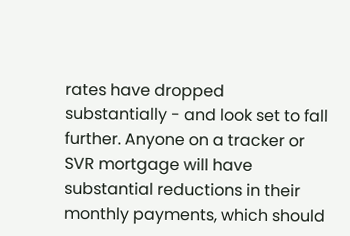rates have dropped substantially - and look set to fall further. Anyone on a tracker or SVR mortgage will have substantial reductions in their monthly payments, which should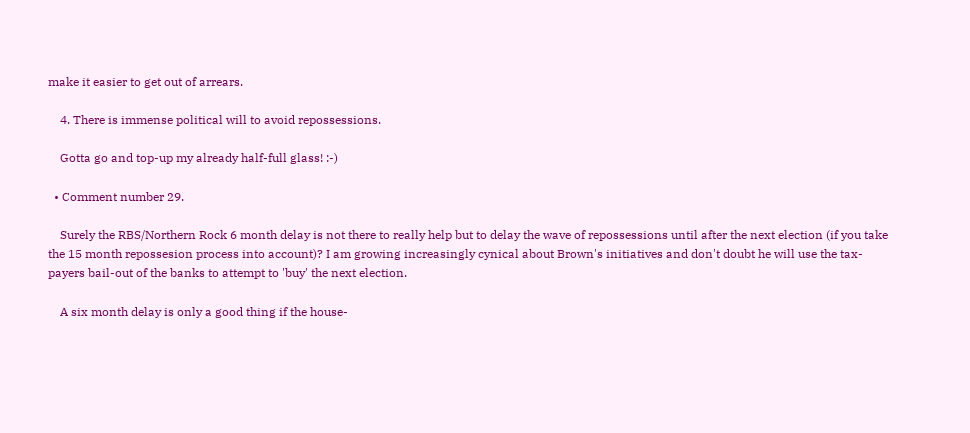make it easier to get out of arrears.

    4. There is immense political will to avoid repossessions.

    Gotta go and top-up my already half-full glass! :-)

  • Comment number 29.

    Surely the RBS/Northern Rock 6 month delay is not there to really help but to delay the wave of repossessions until after the next election (if you take the 15 month repossesion process into account)? I am growing increasingly cynical about Brown's initiatives and don't doubt he will use the tax-payers bail-out of the banks to attempt to 'buy' the next election.

    A six month delay is only a good thing if the house-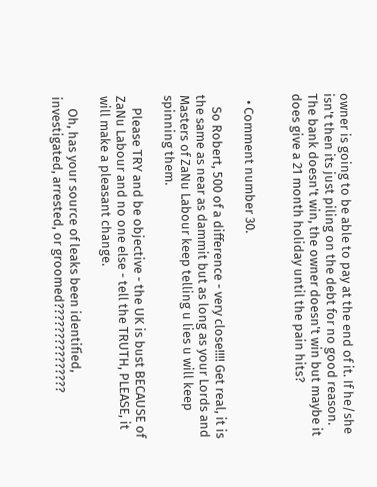owner is going to be able to pay at the end of it. If he/she isn't then its just piling on the debt for no good reason. The bank doesn't win, the owner doesn't win but maybe it does give a 21 month holiday until the pain hits?


  • Comment number 30.

    So Robert, 500 of a difference - very close!!!! Get real, it is the same as near as dammit but as long as your Lords and Masters of ZaNu Labour keep telling u lies u will keep spinning them.

    Please TRY and be objective - the UK is bust BECAUSE of ZaNu Labour and no one else - tell the TRUTH, PLEASE, it will make a pleasant change.

    Oh, has your source of leaks been identified, investigated, arrested, or groomed???????????????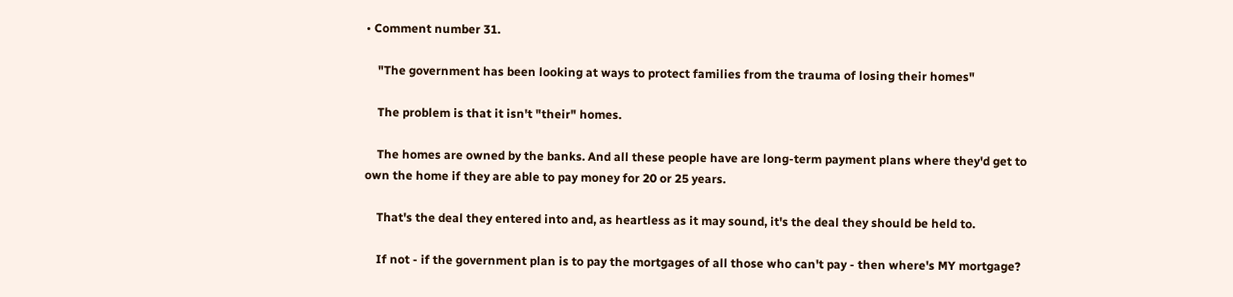• Comment number 31.

    "The government has been looking at ways to protect families from the trauma of losing their homes"

    The problem is that it isn't "their" homes.

    The homes are owned by the banks. And all these people have are long-term payment plans where they'd get to own the home if they are able to pay money for 20 or 25 years.

    That's the deal they entered into and, as heartless as it may sound, it's the deal they should be held to.

    If not - if the government plan is to pay the mortgages of all those who can't pay - then where's MY mortgage?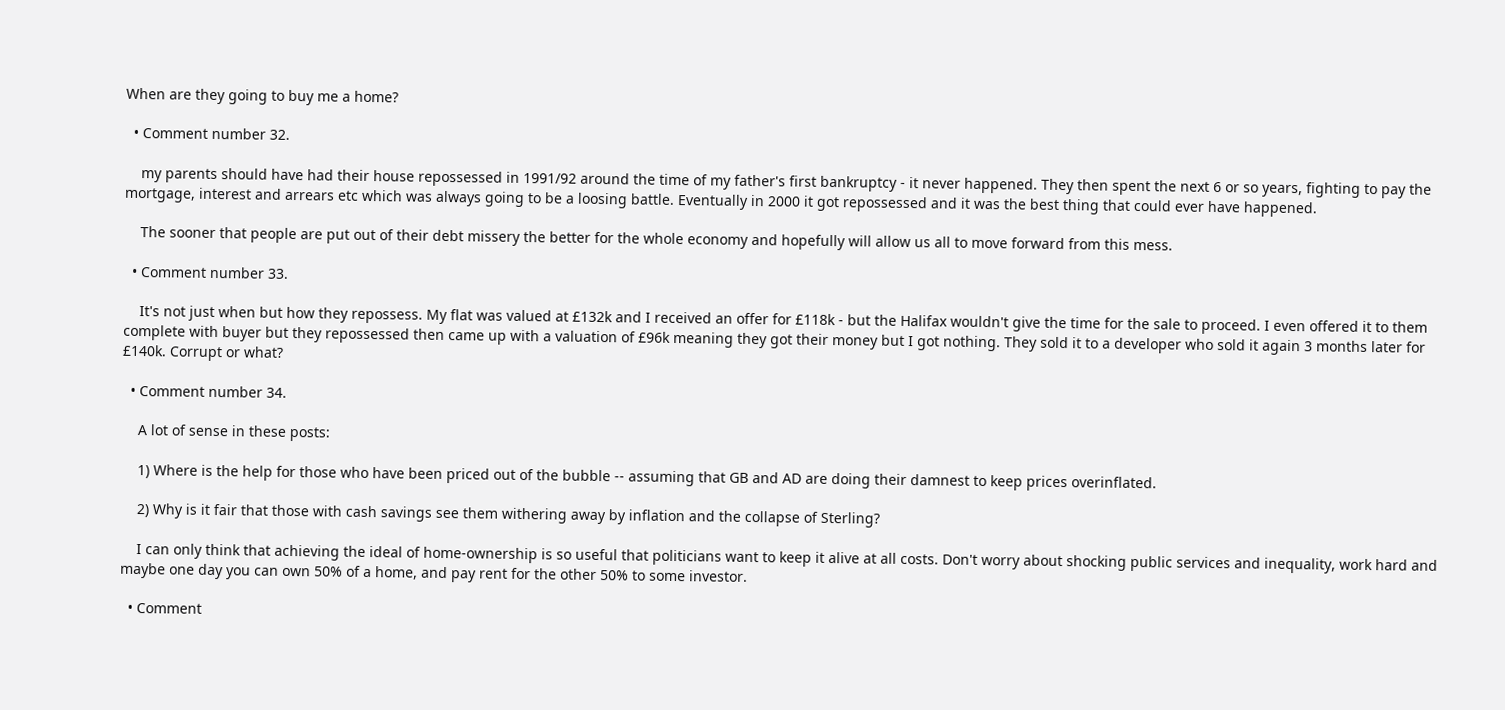When are they going to buy me a home?

  • Comment number 32.

    my parents should have had their house repossessed in 1991/92 around the time of my father's first bankruptcy - it never happened. They then spent the next 6 or so years, fighting to pay the mortgage, interest and arrears etc which was always going to be a loosing battle. Eventually in 2000 it got repossessed and it was the best thing that could ever have happened.

    The sooner that people are put out of their debt missery the better for the whole economy and hopefully will allow us all to move forward from this mess.

  • Comment number 33.

    It's not just when but how they repossess. My flat was valued at £132k and I received an offer for £118k - but the Halifax wouldn't give the time for the sale to proceed. I even offered it to them complete with buyer but they repossessed then came up with a valuation of £96k meaning they got their money but I got nothing. They sold it to a developer who sold it again 3 months later for £140k. Corrupt or what?

  • Comment number 34.

    A lot of sense in these posts:

    1) Where is the help for those who have been priced out of the bubble -- assuming that GB and AD are doing their damnest to keep prices overinflated.

    2) Why is it fair that those with cash savings see them withering away by inflation and the collapse of Sterling?

    I can only think that achieving the ideal of home-ownership is so useful that politicians want to keep it alive at all costs. Don't worry about shocking public services and inequality, work hard and maybe one day you can own 50% of a home, and pay rent for the other 50% to some investor.

  • Comment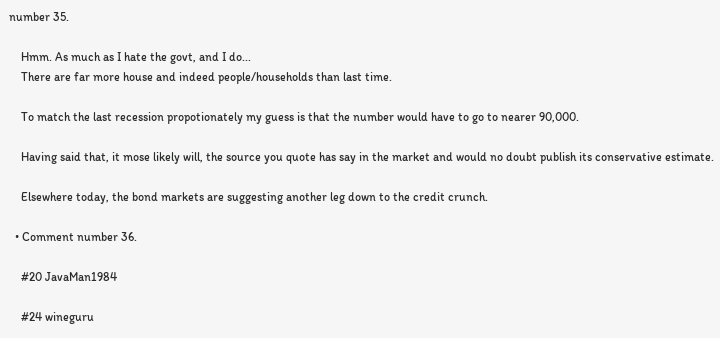number 35.

    Hmm. As much as I hate the govt, and I do...
    There are far more house and indeed people/households than last time.

    To match the last recession propotionately my guess is that the number would have to go to nearer 90,000.

    Having said that, it mose likely will, the source you quote has say in the market and would no doubt publish its conservative estimate.

    Elsewhere today, the bond markets are suggesting another leg down to the credit crunch.

  • Comment number 36.

    #20 JavaMan1984

    #24 wineguru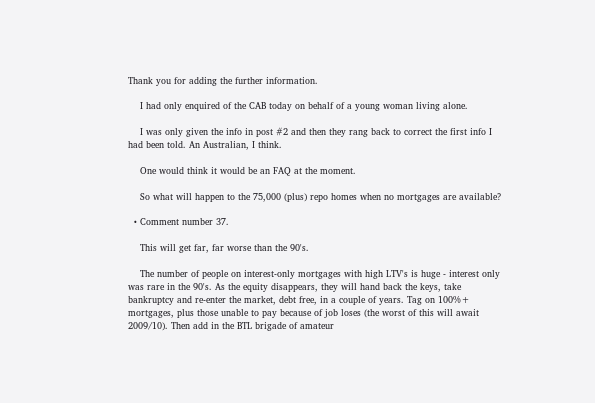Thank you for adding the further information.

    I had only enquired of the CAB today on behalf of a young woman living alone.

    I was only given the info in post #2 and then they rang back to correct the first info I had been told. An Australian, I think.

    One would think it would be an FAQ at the moment.

    So what will happen to the 75,000 (plus) repo homes when no mortgages are available?

  • Comment number 37.

    This will get far, far worse than the 90's.

    The number of people on interest-only mortgages with high LTV's is huge - interest only was rare in the 90's. As the equity disappears, they will hand back the keys, take bankruptcy and re-enter the market, debt free, in a couple of years. Tag on 100%+ mortgages, plus those unable to pay because of job loses (the worst of this will await 2009/10). Then add in the BTL brigade of amateur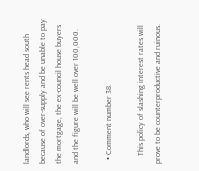landlords, who will see rents head south because of over-supply and be unable to pay the mortgage, the ex-council house buyers and the figure will be well over 100,000.

  • Comment number 38.

    This policy of slashing interest rates will prove to be counterproductive and ruinous.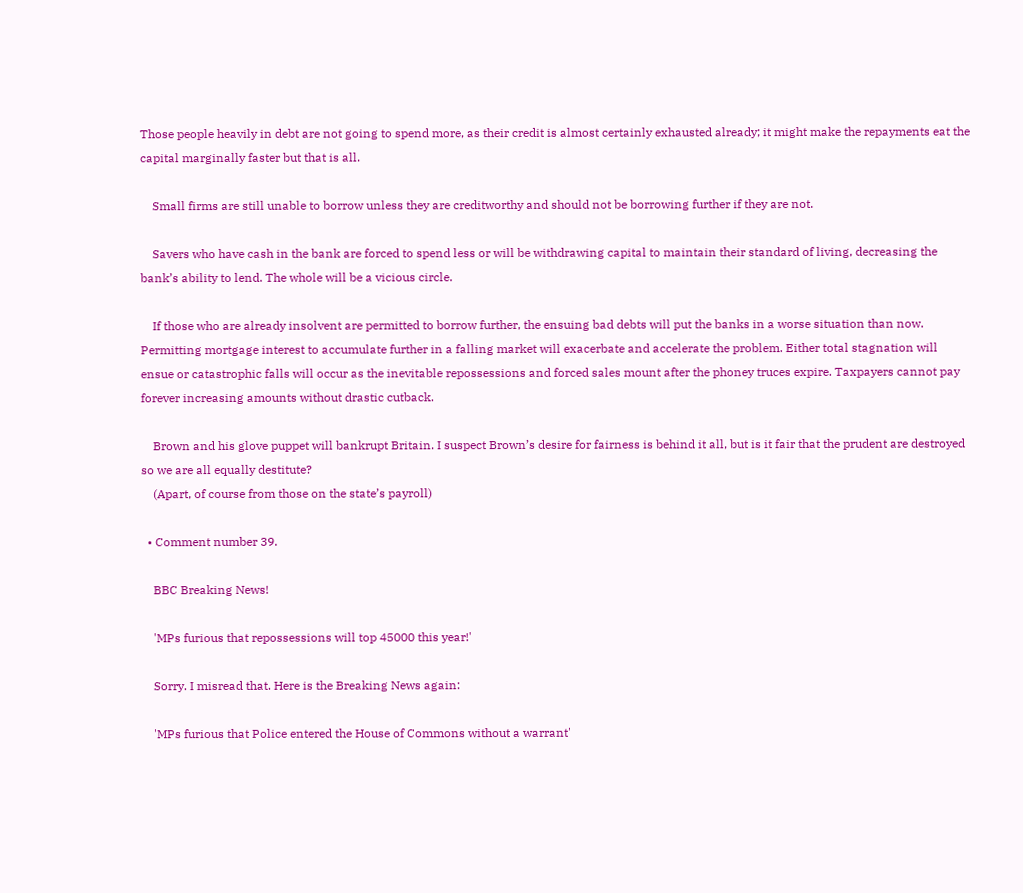Those people heavily in debt are not going to spend more, as their credit is almost certainly exhausted already; it might make the repayments eat the capital marginally faster but that is all.

    Small firms are still unable to borrow unless they are creditworthy and should not be borrowing further if they are not.

    Savers who have cash in the bank are forced to spend less or will be withdrawing capital to maintain their standard of living, decreasing the bank’s ability to lend. The whole will be a vicious circle.

    If those who are already insolvent are permitted to borrow further, the ensuing bad debts will put the banks in a worse situation than now. Permitting mortgage interest to accumulate further in a falling market will exacerbate and accelerate the problem. Either total stagnation will ensue or catastrophic falls will occur as the inevitable repossessions and forced sales mount after the phoney truces expire. Taxpayers cannot pay forever increasing amounts without drastic cutback.

    Brown and his glove puppet will bankrupt Britain. I suspect Brown’s desire for fairness is behind it all, but is it fair that the prudent are destroyed so we are all equally destitute?
    (Apart, of course from those on the state’s payroll)

  • Comment number 39.

    BBC Breaking News!

    'MPs furious that repossessions will top 45000 this year!'

    Sorry. I misread that. Here is the Breaking News again:

    'MPs furious that Police entered the House of Commons without a warrant'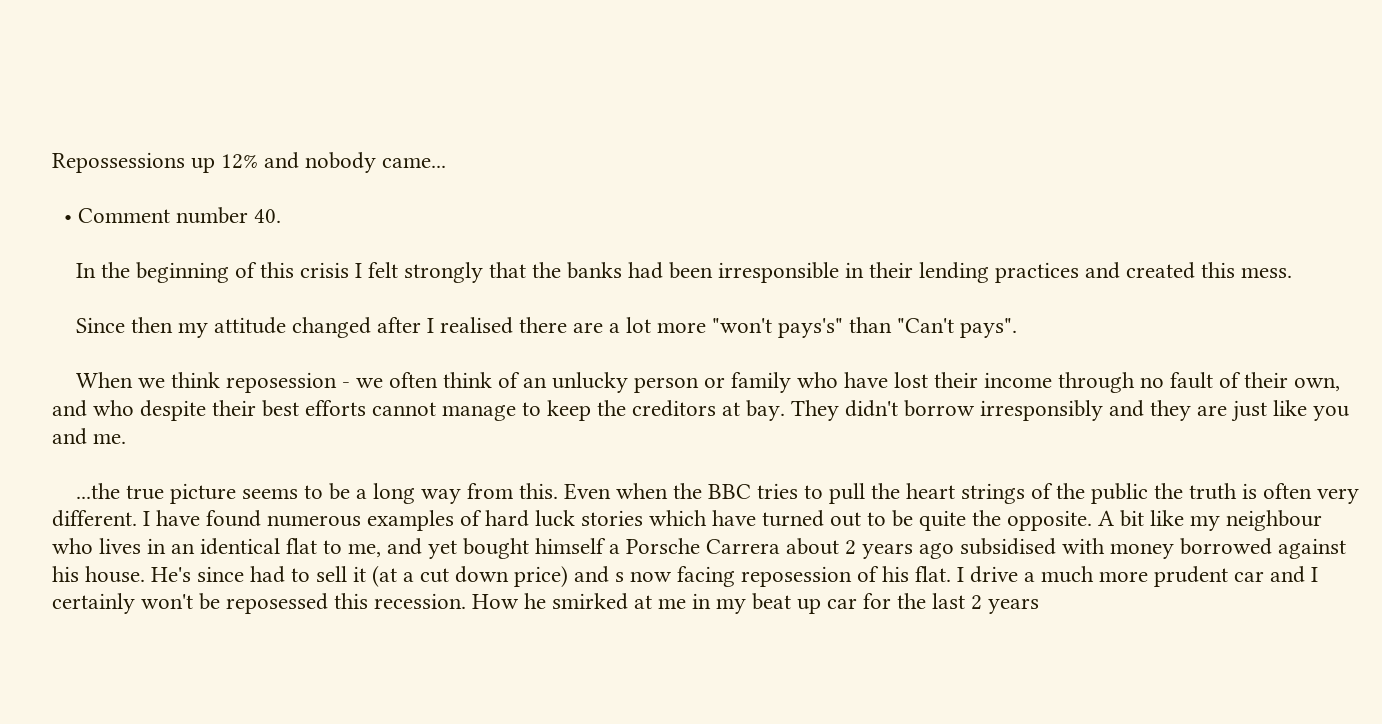Repossessions up 12% and nobody came...

  • Comment number 40.

    In the beginning of this crisis I felt strongly that the banks had been irresponsible in their lending practices and created this mess.

    Since then my attitude changed after I realised there are a lot more "won't pays's" than "Can't pays".

    When we think reposession - we often think of an unlucky person or family who have lost their income through no fault of their own, and who despite their best efforts cannot manage to keep the creditors at bay. They didn't borrow irresponsibly and they are just like you and me.

    ...the true picture seems to be a long way from this. Even when the BBC tries to pull the heart strings of the public the truth is often very different. I have found numerous examples of hard luck stories which have turned out to be quite the opposite. A bit like my neighbour who lives in an identical flat to me, and yet bought himself a Porsche Carrera about 2 years ago subsidised with money borrowed against his house. He's since had to sell it (at a cut down price) and s now facing reposession of his flat. I drive a much more prudent car and I certainly won't be reposessed this recession. How he smirked at me in my beat up car for the last 2 years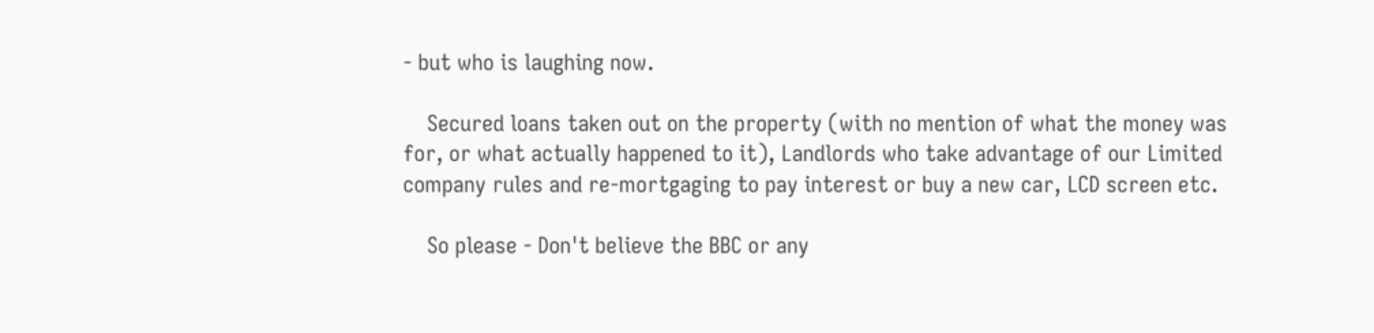- but who is laughing now.

    Secured loans taken out on the property (with no mention of what the money was for, or what actually happened to it), Landlords who take advantage of our Limited company rules and re-mortgaging to pay interest or buy a new car, LCD screen etc.

    So please - Don't believe the BBC or any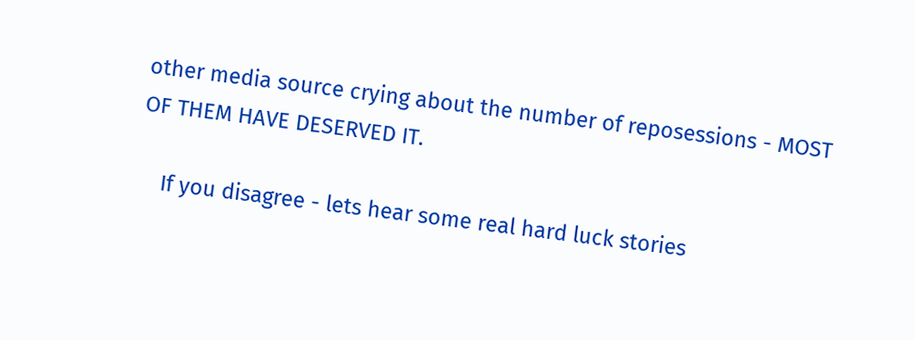other media source crying about the number of reposessions - MOST OF THEM HAVE DESERVED IT.

    If you disagree - lets hear some real hard luck stories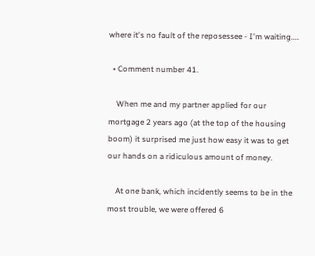where it's no fault of the reposessee - I'm waiting....

  • Comment number 41.

    When me and my partner applied for our mortgage 2 years ago (at the top of the housing boom) it surprised me just how easy it was to get our hands on a ridiculous amount of money.

    At one bank, which incidently seems to be in the most trouble, we were offered 6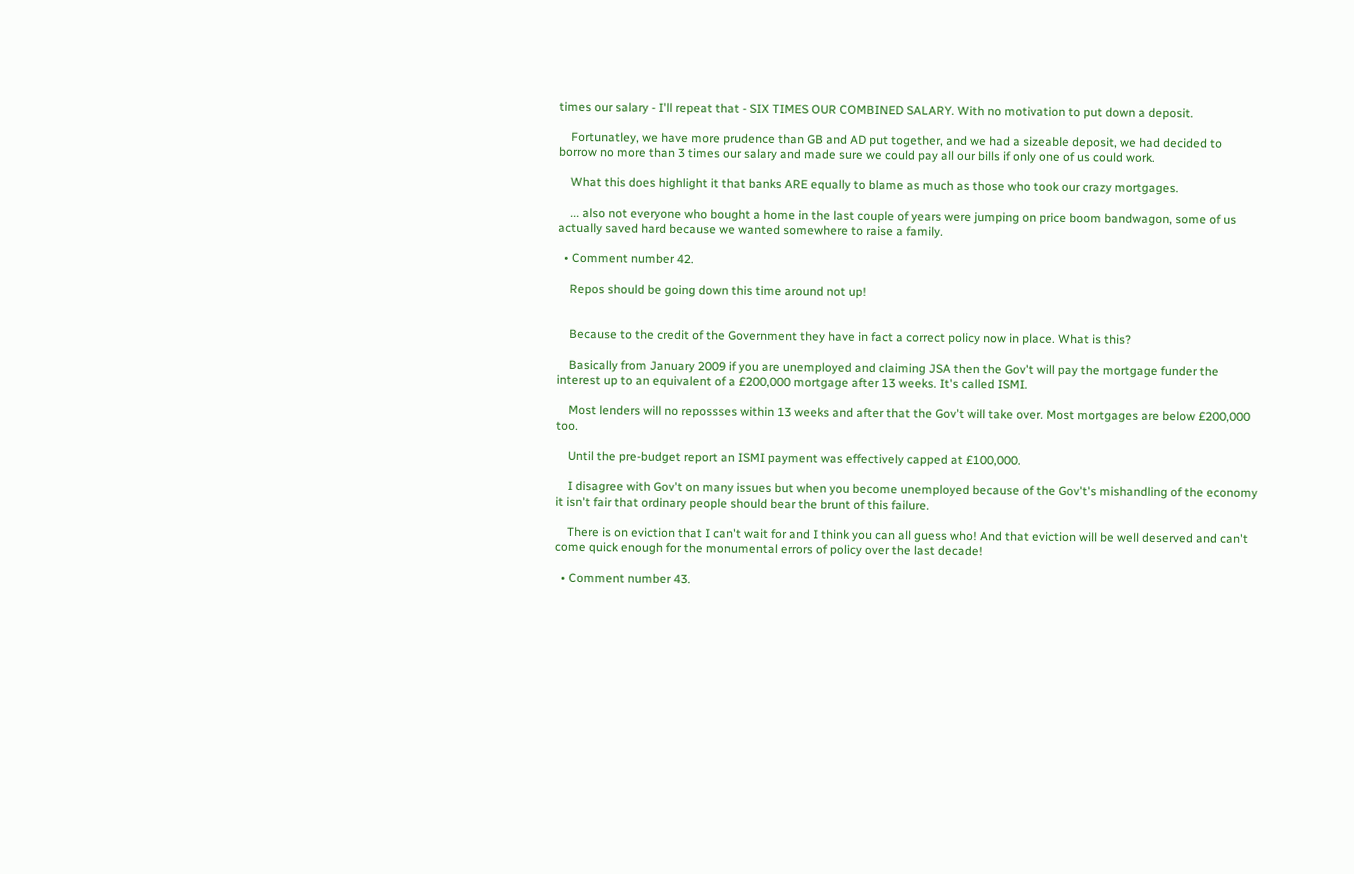times our salary - I'll repeat that - SIX TIMES OUR COMBINED SALARY. With no motivation to put down a deposit.

    Fortunatley, we have more prudence than GB and AD put together, and we had a sizeable deposit, we had decided to borrow no more than 3 times our salary and made sure we could pay all our bills if only one of us could work.

    What this does highlight it that banks ARE equally to blame as much as those who took our crazy mortgages.

    ... also not everyone who bought a home in the last couple of years were jumping on price boom bandwagon, some of us actually saved hard because we wanted somewhere to raise a family.

  • Comment number 42.

    Repos should be going down this time around not up!


    Because to the credit of the Government they have in fact a correct policy now in place. What is this?

    Basically from January 2009 if you are unemployed and claiming JSA then the Gov't will pay the mortgage funder the interest up to an equivalent of a £200,000 mortgage after 13 weeks. It's called ISMI.

    Most lenders will no repossses within 13 weeks and after that the Gov't will take over. Most mortgages are below £200,000 too.

    Until the pre-budget report an ISMI payment was effectively capped at £100,000.

    I disagree with Gov't on many issues but when you become unemployed because of the Gov't's mishandling of the economy it isn't fair that ordinary people should bear the brunt of this failure.

    There is on eviction that I can't wait for and I think you can all guess who! And that eviction will be well deserved and can't come quick enough for the monumental errors of policy over the last decade!

  • Comment number 43.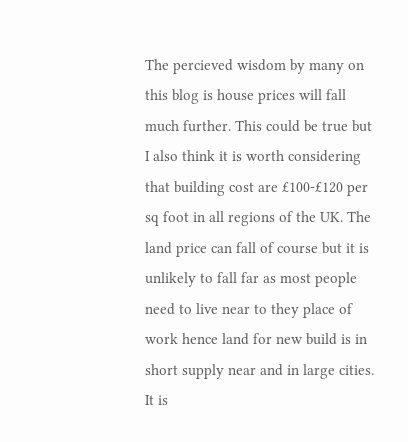The percieved wisdom by many on this blog is house prices will fall much further. This could be true but I also think it is worth considering that building cost are £100-£120 per sq foot in all regions of the UK. The land price can fall of course but it is unlikely to fall far as most people need to live near to they place of work hence land for new build is in short supply near and in large cities. It is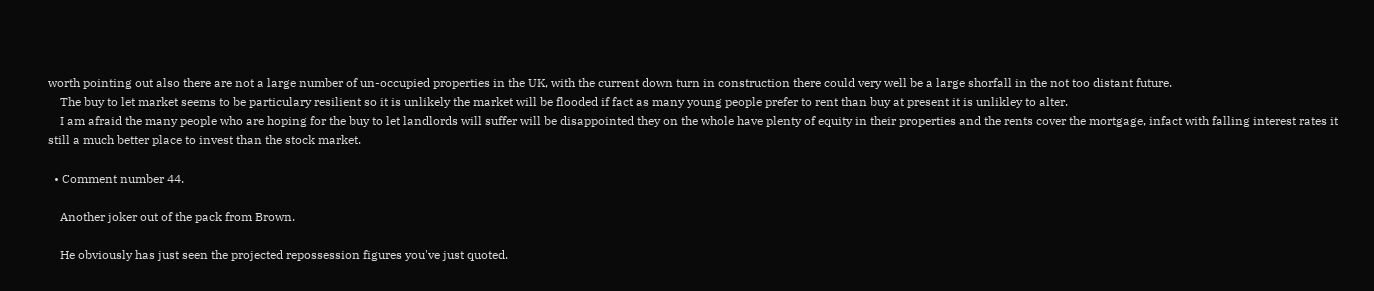worth pointing out also there are not a large number of un-occupied properties in the UK, with the current down turn in construction there could very well be a large shorfall in the not too distant future.
    The buy to let market seems to be particulary resilient so it is unlikely the market will be flooded if fact as many young people prefer to rent than buy at present it is unlikley to alter.
    I am afraid the many people who are hoping for the buy to let landlords will suffer will be disappointed they on the whole have plenty of equity in their properties and the rents cover the mortgage, infact with falling interest rates it still a much better place to invest than the stock market.

  • Comment number 44.

    Another joker out of the pack from Brown.

    He obviously has just seen the projected repossession figures you've just quoted.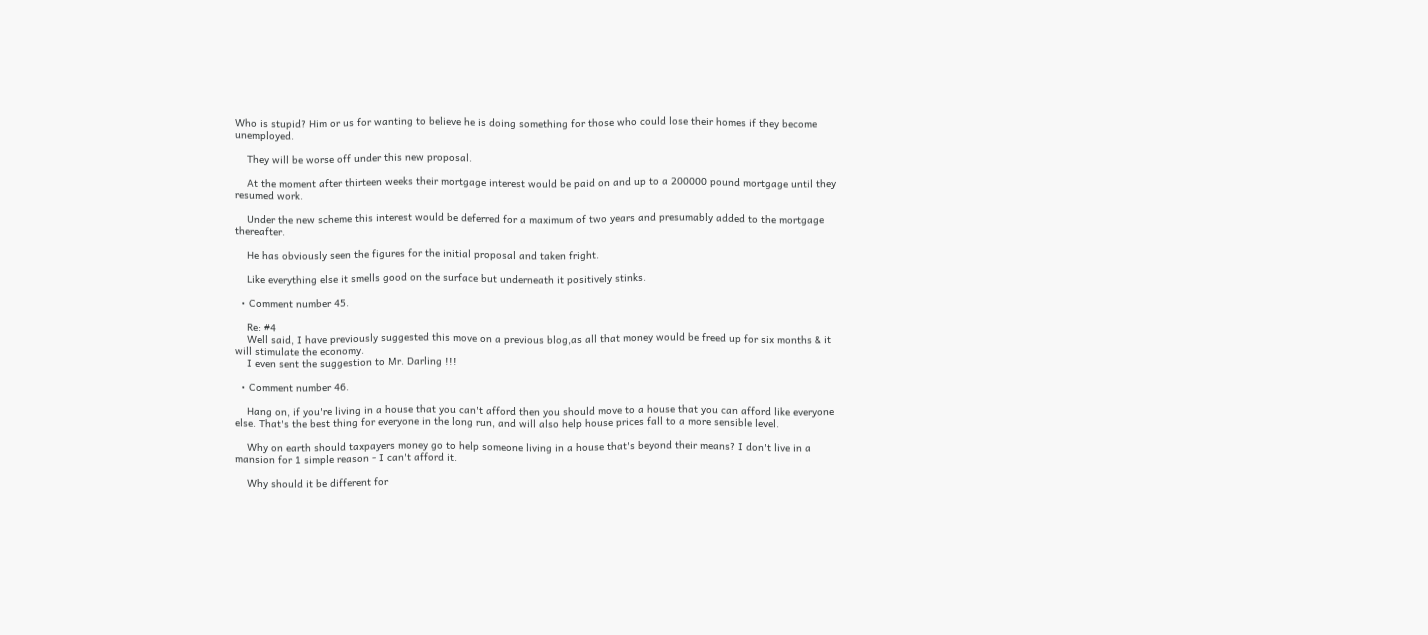Who is stupid? Him or us for wanting to believe he is doing something for those who could lose their homes if they become unemployed.

    They will be worse off under this new proposal.

    At the moment after thirteen weeks their mortgage interest would be paid on and up to a 200000 pound mortgage until they resumed work.

    Under the new scheme this interest would be deferred for a maximum of two years and presumably added to the mortgage thereafter.

    He has obviously seen the figures for the initial proposal and taken fright.

    Like everything else it smells good on the surface but underneath it positively stinks.

  • Comment number 45.

    Re: #4
    Well said, I have previously suggested this move on a previous blog,as all that money would be freed up for six months & it will stimulate the economy.
    I even sent the suggestion to Mr. Darling !!!

  • Comment number 46.

    Hang on, if you're living in a house that you can't afford then you should move to a house that you can afford like everyone else. That's the best thing for everyone in the long run, and will also help house prices fall to a more sensible level.

    Why on earth should taxpayers money go to help someone living in a house that's beyond their means? I don't live in a mansion for 1 simple reason - I can't afford it.

    Why should it be different for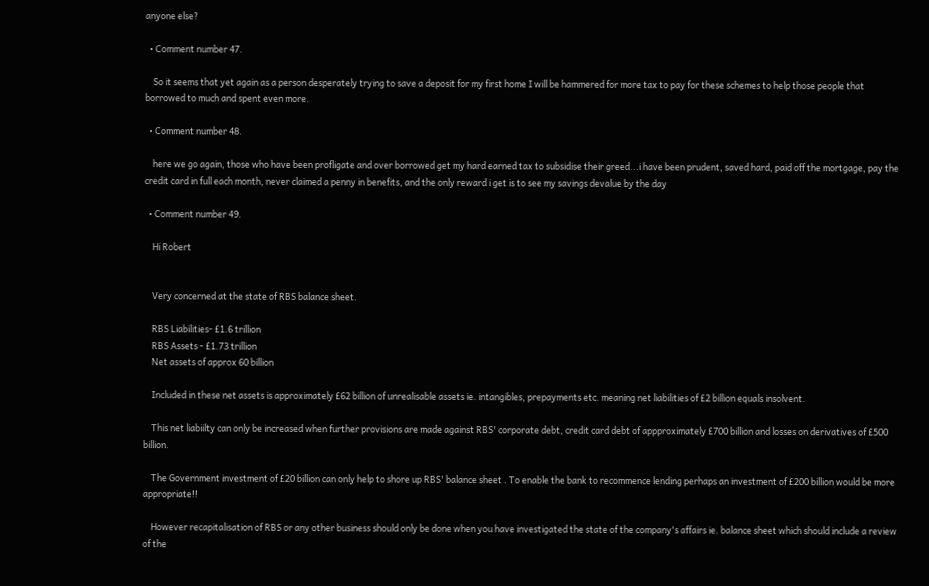anyone else?

  • Comment number 47.

    So it seems that yet again as a person desperately trying to save a deposit for my first home I will be hammered for more tax to pay for these schemes to help those people that borrowed to much and spent even more.

  • Comment number 48.

    here we go again, those who have been profligate and over borrowed get my hard earned tax to subsidise their greed...i have been prudent, saved hard, paid off the mortgage, pay the credit card in full each month, never claimed a penny in benefits, and the only reward i get is to see my savings devalue by the day

  • Comment number 49.

    Hi Robert


    Very concerned at the state of RBS balance sheet.

    RBS Liabilities- £1.6 trillion
    RBS Assets - £1.73 trillion
    Net assets of approx 60 billion

    Included in these net assets is approximately £62 billion of unrealisable assets ie. intangibles, prepayments etc. meaning net liabilities of £2 billion equals insolvent.

    This net liabiilty can only be increased when further provisions are made against RBS' corporate debt, credit card debt of appproximately £700 billion and losses on derivatives of £500 billion.

    The Government investment of £20 billion can only help to shore up RBS' balance sheet . To enable the bank to recommence lending perhaps an investment of £200 billion would be more appropriate!!

    However recapitalisation of RBS or any other business should only be done when you have investigated the state of the company's affairs ie. balance sheet which should include a review of the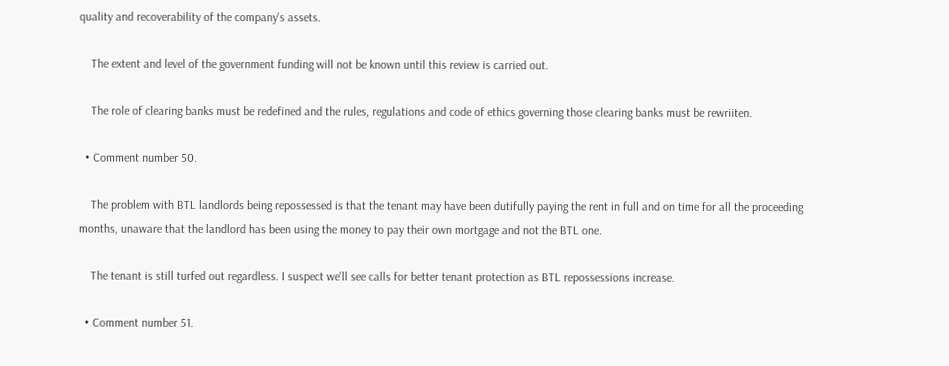quality and recoverability of the company's assets.

    The extent and level of the government funding will not be known until this review is carried out.

    The role of clearing banks must be redefined and the rules, regulations and code of ethics governing those clearing banks must be rewriiten.

  • Comment number 50.

    The problem with BTL landlords being repossessed is that the tenant may have been dutifully paying the rent in full and on time for all the proceeding months, unaware that the landlord has been using the money to pay their own mortgage and not the BTL one.

    The tenant is still turfed out regardless. I suspect we'll see calls for better tenant protection as BTL repossessions increase.

  • Comment number 51.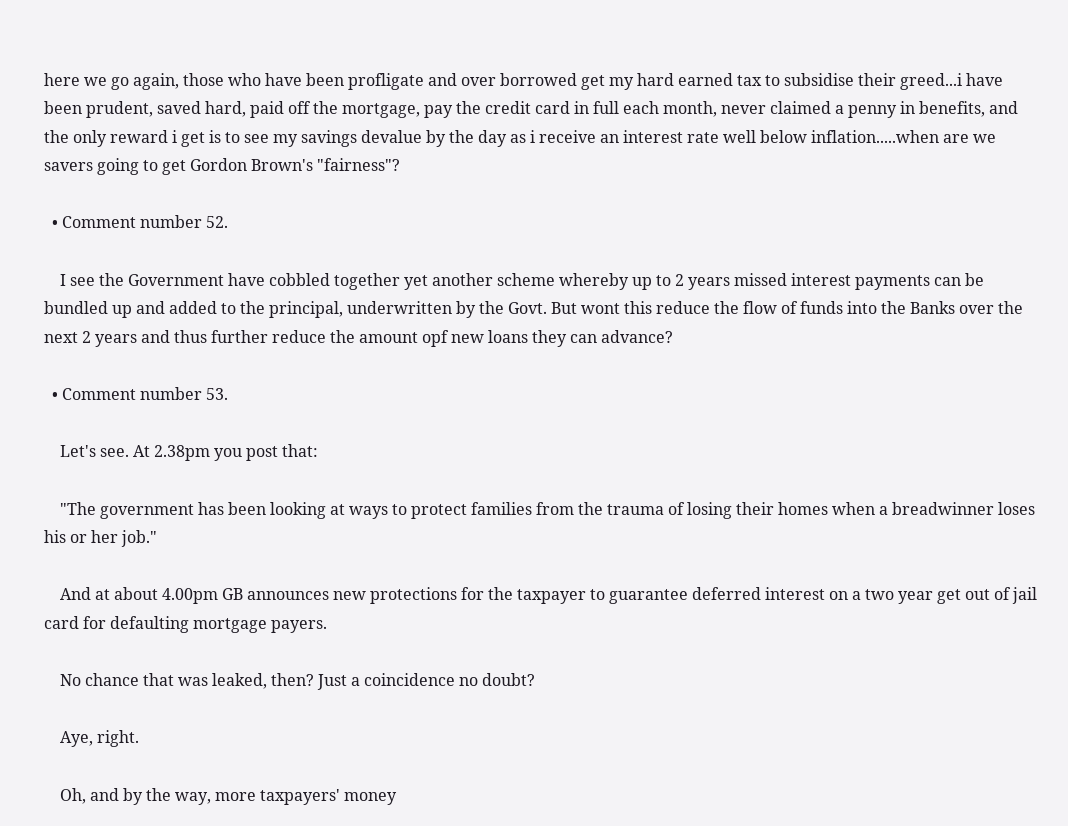here we go again, those who have been profligate and over borrowed get my hard earned tax to subsidise their greed...i have been prudent, saved hard, paid off the mortgage, pay the credit card in full each month, never claimed a penny in benefits, and the only reward i get is to see my savings devalue by the day as i receive an interest rate well below inflation.....when are we savers going to get Gordon Brown's "fairness"?

  • Comment number 52.

    I see the Government have cobbled together yet another scheme whereby up to 2 years missed interest payments can be bundled up and added to the principal, underwritten by the Govt. But wont this reduce the flow of funds into the Banks over the next 2 years and thus further reduce the amount opf new loans they can advance?

  • Comment number 53.

    Let's see. At 2.38pm you post that:

    "The government has been looking at ways to protect families from the trauma of losing their homes when a breadwinner loses his or her job."

    And at about 4.00pm GB announces new protections for the taxpayer to guarantee deferred interest on a two year get out of jail card for defaulting mortgage payers.

    No chance that was leaked, then? Just a coincidence no doubt?

    Aye, right.

    Oh, and by the way, more taxpayers' money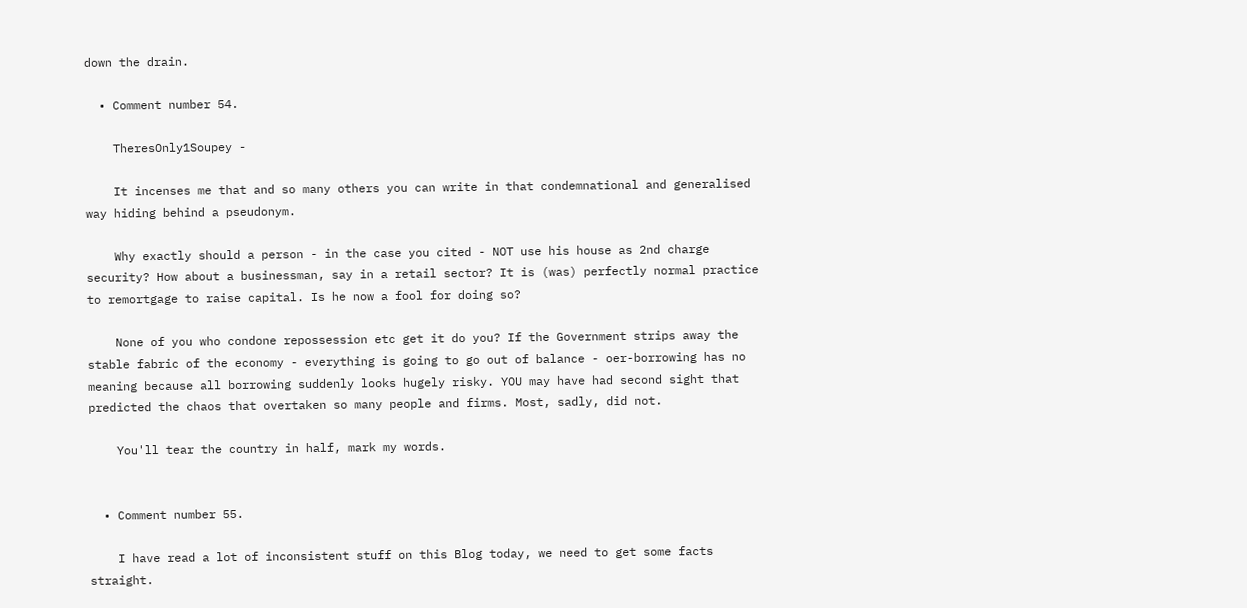down the drain.

  • Comment number 54.

    TheresOnly1Soupey -

    It incenses me that and so many others you can write in that condemnational and generalised way hiding behind a pseudonym.

    Why exactly should a person - in the case you cited - NOT use his house as 2nd charge security? How about a businessman, say in a retail sector? It is (was) perfectly normal practice to remortgage to raise capital. Is he now a fool for doing so?

    None of you who condone repossession etc get it do you? If the Government strips away the stable fabric of the economy - everything is going to go out of balance - oer-borrowing has no meaning because all borrowing suddenly looks hugely risky. YOU may have had second sight that predicted the chaos that overtaken so many people and firms. Most, sadly, did not.

    You'll tear the country in half, mark my words.


  • Comment number 55.

    I have read a lot of inconsistent stuff on this Blog today, we need to get some facts straight.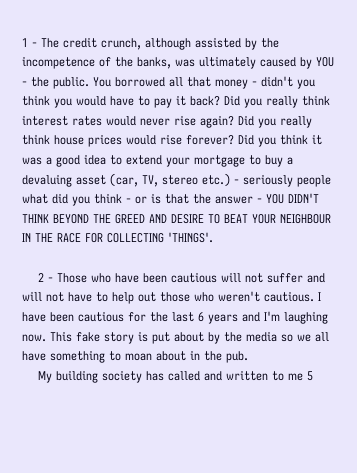1 - The credit crunch, although assisted by the incompetence of the banks, was ultimately caused by YOU - the public. You borrowed all that money - didn't you think you would have to pay it back? Did you really think interest rates would never rise again? Did you really think house prices would rise forever? Did you think it was a good idea to extend your mortgage to buy a devaluing asset (car, TV, stereo etc.) - seriously people what did you think - or is that the answer - YOU DIDN'T THINK BEYOND THE GREED AND DESIRE TO BEAT YOUR NEIGHBOUR IN THE RACE FOR COLLECTING 'THINGS'.

    2 - Those who have been cautious will not suffer and will not have to help out those who weren't cautious. I have been cautious for the last 6 years and I'm laughing now. This fake story is put about by the media so we all have something to moan about in the pub.
    My building society has called and written to me 5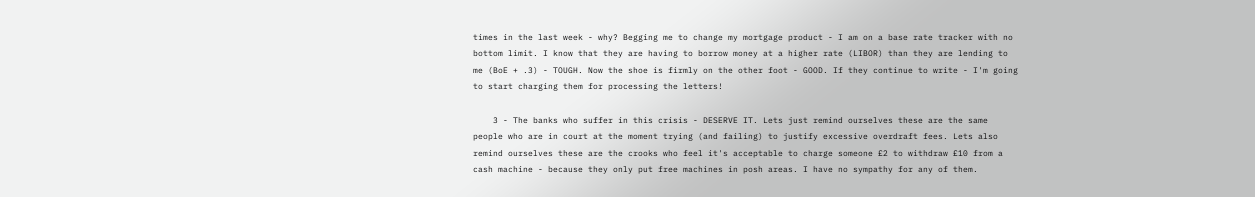times in the last week - why? Begging me to change my mortgage product - I am on a base rate tracker with no bottom limit. I know that they are having to borrow money at a higher rate (LIBOR) than they are lending to me (BoE + .3) - TOUGH. Now the shoe is firmly on the other foot - GOOD. If they continue to write - I'm going to start charging them for processing the letters!

    3 - The banks who suffer in this crisis - DESERVE IT. Lets just remind ourselves these are the same people who are in court at the moment trying (and failing) to justify excessive overdraft fees. Lets also remind ourselves these are the crooks who feel it's acceptable to charge someone £2 to withdraw £10 from a cash machine - because they only put free machines in posh areas. I have no sympathy for any of them.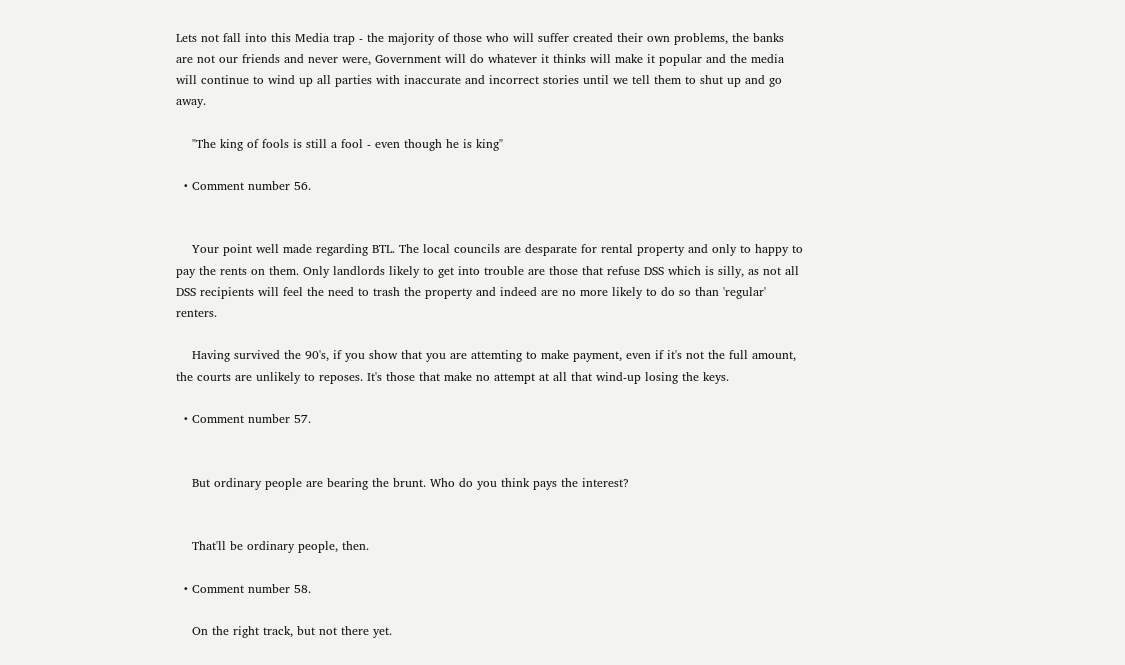Lets not fall into this Media trap - the majority of those who will suffer created their own problems, the banks are not our friends and never were, Government will do whatever it thinks will make it popular and the media will continue to wind up all parties with inaccurate and incorrect stories until we tell them to shut up and go away.

    "The king of fools is still a fool - even though he is king"

  • Comment number 56.


    Your point well made regarding BTL. The local councils are desparate for rental property and only to happy to pay the rents on them. Only landlords likely to get into trouble are those that refuse DSS which is silly, as not all DSS recipients will feel the need to trash the property and indeed are no more likely to do so than 'regular' renters.

    Having survived the 90's, if you show that you are attemting to make payment, even if it's not the full amount, the courts are unlikely to reposes. It's those that make no attempt at all that wind-up losing the keys.

  • Comment number 57.


    But ordinary people are bearing the brunt. Who do you think pays the interest?


    That'll be ordinary people, then.

  • Comment number 58.

    On the right track, but not there yet.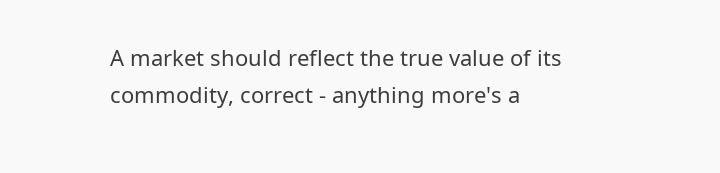A market should reflect the true value of its commodity, correct - anything more's a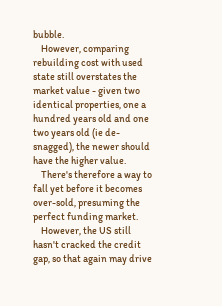bubble.
    However, comparing rebuilding cost with used state still overstates the market value - given two identical properties, one a hundred years old and one two years old (ie de-snagged), the newer should have the higher value.
    There's therefore a way to fall yet before it becomes over-sold, presuming the perfect funding market.
    However, the US still hasn't cracked the credit gap, so that again may drive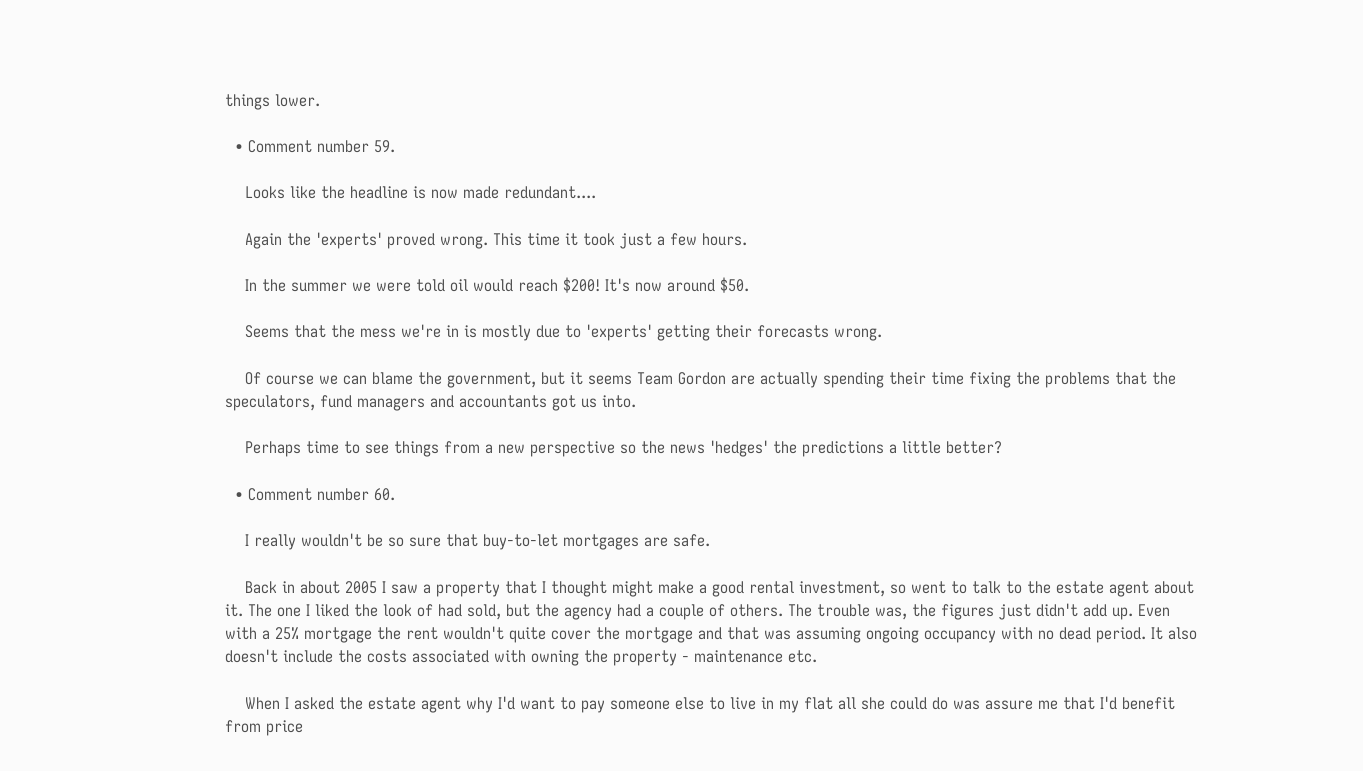things lower.

  • Comment number 59.

    Looks like the headline is now made redundant....

    Again the 'experts' proved wrong. This time it took just a few hours.

    In the summer we were told oil would reach $200! It's now around $50.

    Seems that the mess we're in is mostly due to 'experts' getting their forecasts wrong.

    Of course we can blame the government, but it seems Team Gordon are actually spending their time fixing the problems that the speculators, fund managers and accountants got us into.

    Perhaps time to see things from a new perspective so the news 'hedges' the predictions a little better?

  • Comment number 60.

    I really wouldn't be so sure that buy-to-let mortgages are safe.

    Back in about 2005 I saw a property that I thought might make a good rental investment, so went to talk to the estate agent about it. The one I liked the look of had sold, but the agency had a couple of others. The trouble was, the figures just didn't add up. Even with a 25% mortgage the rent wouldn't quite cover the mortgage and that was assuming ongoing occupancy with no dead period. It also doesn't include the costs associated with owning the property - maintenance etc.

    When I asked the estate agent why I'd want to pay someone else to live in my flat all she could do was assure me that I'd benefit from price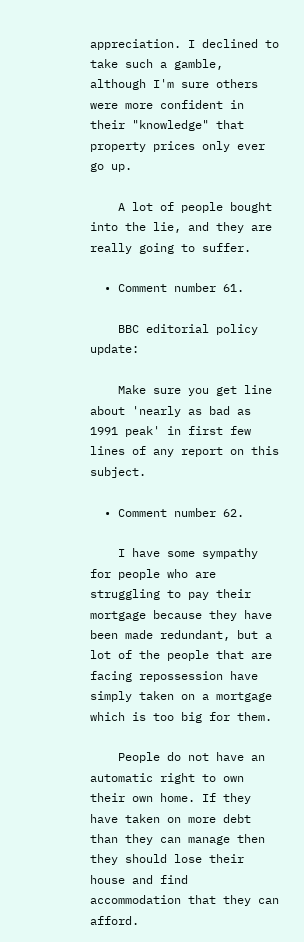appreciation. I declined to take such a gamble, although I'm sure others were more confident in their "knowledge" that property prices only ever go up.

    A lot of people bought into the lie, and they are really going to suffer.

  • Comment number 61.

    BBC editorial policy update:

    Make sure you get line about 'nearly as bad as 1991 peak' in first few lines of any report on this subject.

  • Comment number 62.

    I have some sympathy for people who are struggling to pay their mortgage because they have been made redundant, but a lot of the people that are facing repossession have simply taken on a mortgage which is too big for them.

    People do not have an automatic right to own their own home. If they have taken on more debt than they can manage then they should lose their house and find accommodation that they can afford.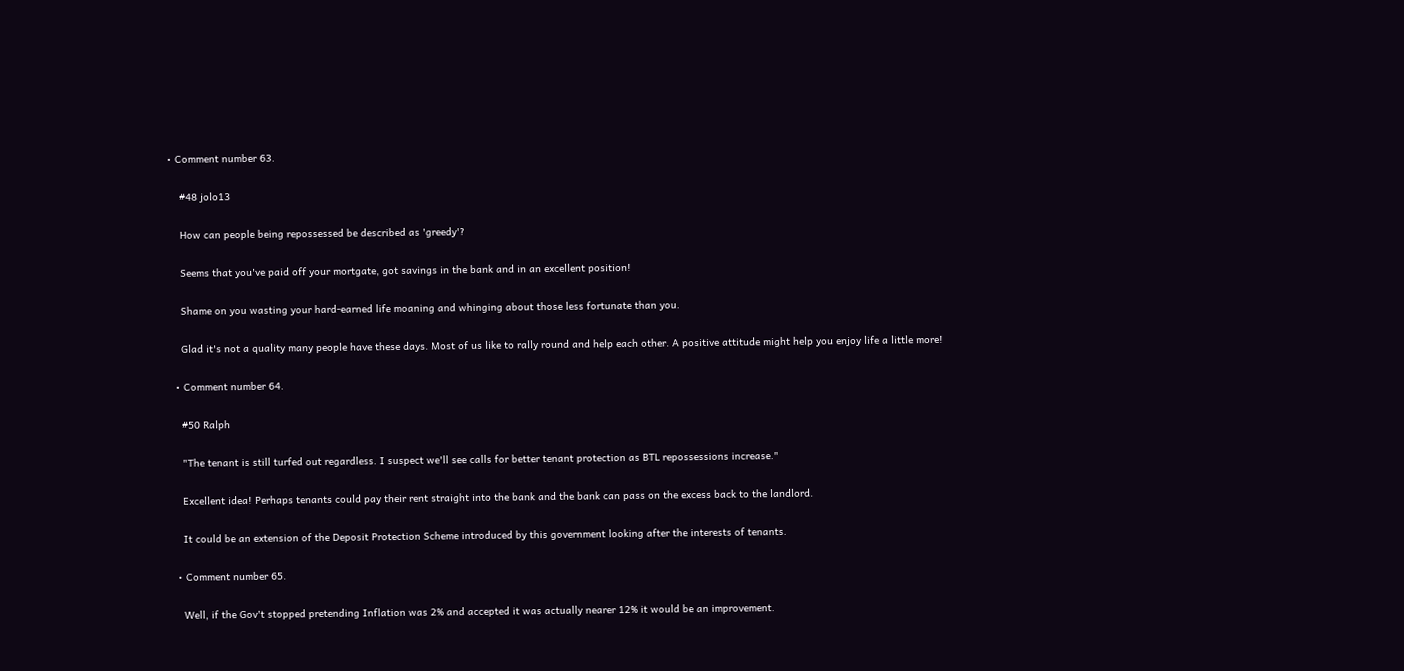• Comment number 63.

    #48 jolo13

    How can people being repossessed be described as 'greedy'?

    Seems that you've paid off your mortgate, got savings in the bank and in an excellent position!

    Shame on you wasting your hard-earned life moaning and whinging about those less fortunate than you.

    Glad it's not a quality many people have these days. Most of us like to rally round and help each other. A positive attitude might help you enjoy life a little more!

  • Comment number 64.

    #50 Ralph

    "The tenant is still turfed out regardless. I suspect we'll see calls for better tenant protection as BTL repossessions increase."

    Excellent idea! Perhaps tenants could pay their rent straight into the bank and the bank can pass on the excess back to the landlord.

    It could be an extension of the Deposit Protection Scheme introduced by this government looking after the interests of tenants.

  • Comment number 65.

    Well, if the Gov't stopped pretending Inflation was 2% and accepted it was actually nearer 12% it would be an improvement.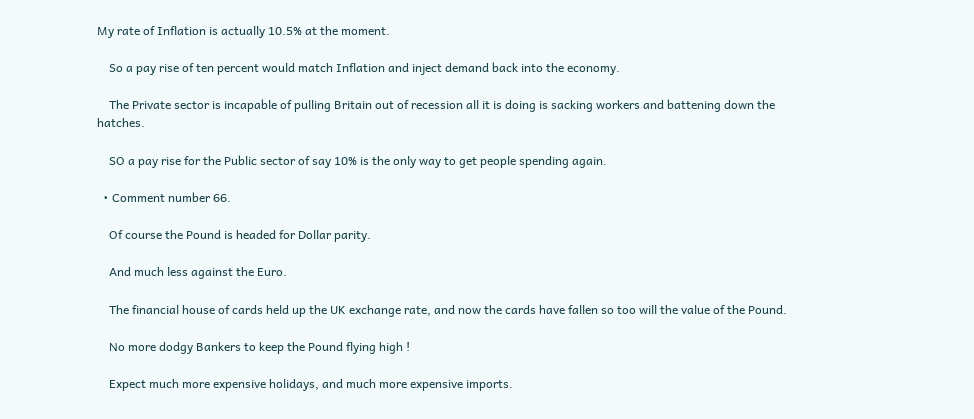My rate of Inflation is actually 10.5% at the moment.

    So a pay rise of ten percent would match Inflation and inject demand back into the economy.

    The Private sector is incapable of pulling Britain out of recession all it is doing is sacking workers and battening down the hatches.

    SO a pay rise for the Public sector of say 10% is the only way to get people spending again.

  • Comment number 66.

    Of course the Pound is headed for Dollar parity.

    And much less against the Euro.

    The financial house of cards held up the UK exchange rate, and now the cards have fallen so too will the value of the Pound.

    No more dodgy Bankers to keep the Pound flying high !

    Expect much more expensive holidays, and much more expensive imports.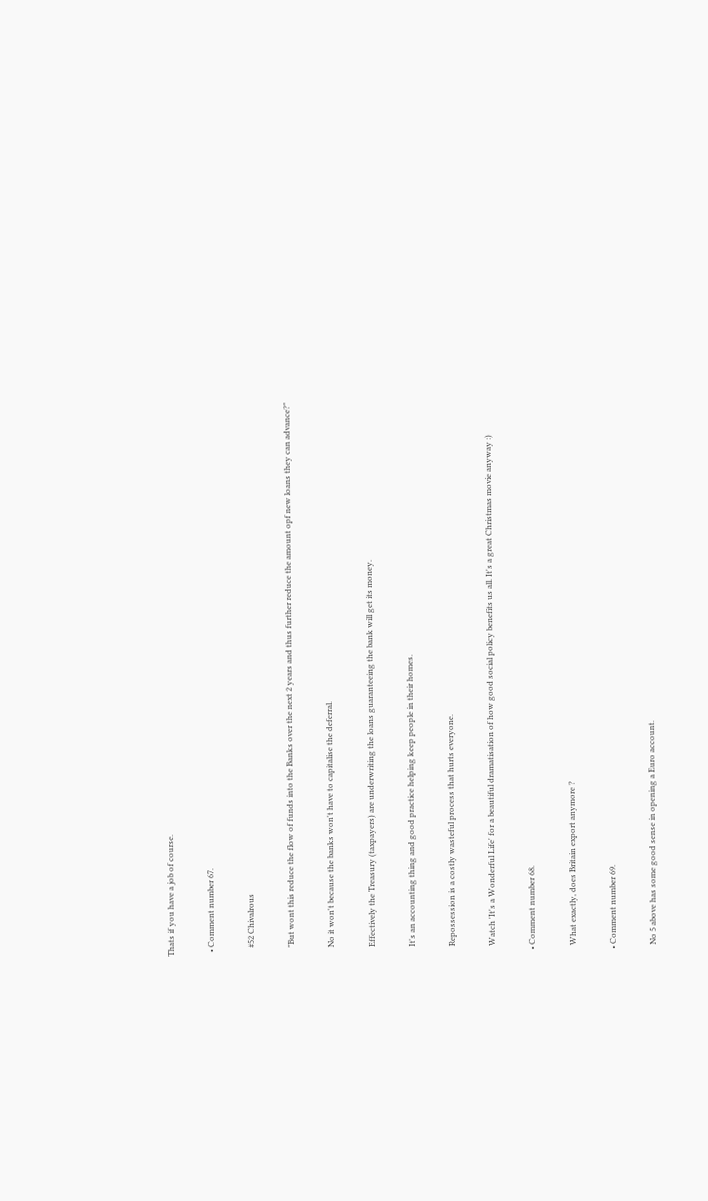Thats if you have a job of course.

  • Comment number 67.

    #52 Chivalrous

    "But wont this reduce the flow of funds into the Banks over the next 2 years and thus further reduce the amount opf new loans they can advance?"

    No it won't because the banks won't have to capitalise the deferral.

    Effectively the Treasury (taxpayers) are underwriting the loans guaranteeing the bank will get its money.

    It's an accounting thing and good practice helping keep people in their homes.

    Repossession is a costly wasteful process that hurts everyone.

    Watch 'It's a Wonderful Life' for a beautiful dramatisation of how good social policy benefits us all. It's a great Christmas movie anyway :)

  • Comment number 68.

    What exactly, does Britain export anymore ?

  • Comment number 69.

    No 5 above has some good sense in opening a Euro account.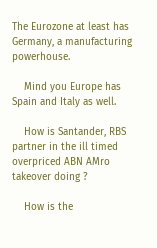The Eurozone at least has Germany, a manufacturing powerhouse.

    Mind you Europe has Spain and Italy as well.

    How is Santander, RBS partner in the ill timed overpriced ABN AMro takeover doing ?

    How is the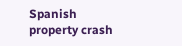Spanish property crash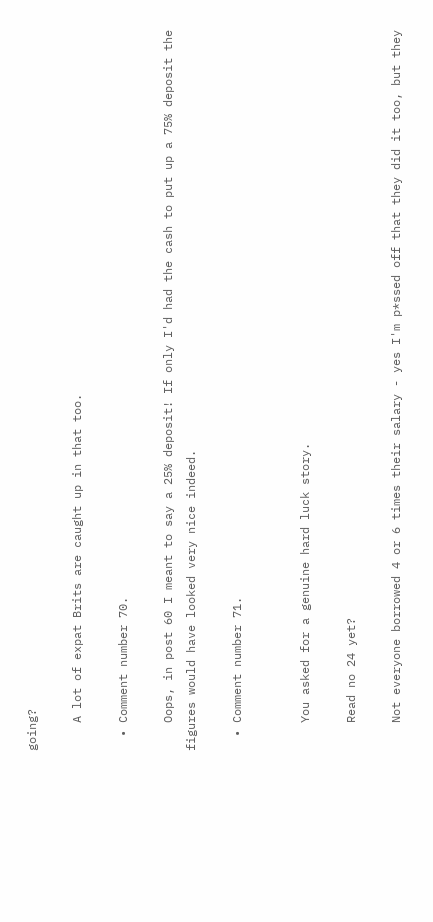going?

    A lot of expat Brits are caught up in that too.

  • Comment number 70.

    Oops, in post 60 I meant to say a 25% deposit! If only I'd had the cash to put up a 75% deposit the figures would have looked very nice indeed.

  • Comment number 71.


    You asked for a genuine hard luck story.

    Read no 24 yet?

    Not everyone borrowed 4 or 6 times their salary - yes I'm p*ssed off that they did it too, but they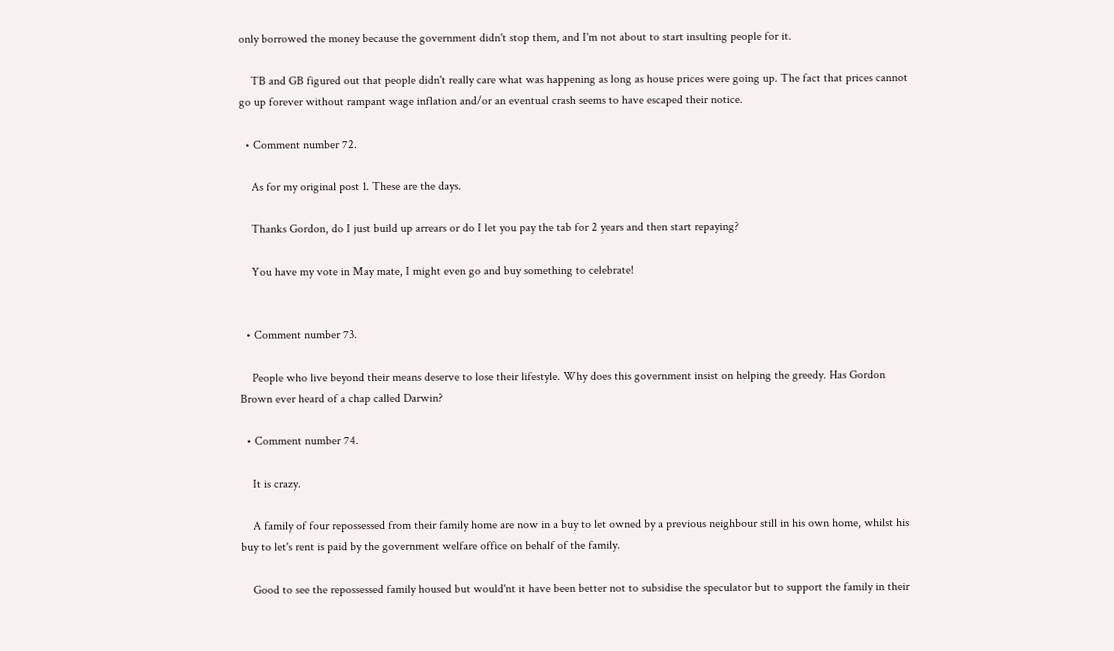only borrowed the money because the government didn't stop them, and I'm not about to start insulting people for it.

    TB and GB figured out that people didn't really care what was happening as long as house prices were going up. The fact that prices cannot go up forever without rampant wage inflation and/or an eventual crash seems to have escaped their notice.

  • Comment number 72.

    As for my original post 1. These are the days.

    Thanks Gordon, do I just build up arrears or do I let you pay the tab for 2 years and then start repaying?

    You have my vote in May mate, I might even go and buy something to celebrate!


  • Comment number 73.

    People who live beyond their means deserve to lose their lifestyle. Why does this government insist on helping the greedy. Has Gordon Brown ever heard of a chap called Darwin?

  • Comment number 74.

    It is crazy.

    A family of four repossessed from their family home are now in a buy to let owned by a previous neighbour still in his own home, whilst his buy to let's rent is paid by the government welfare office on behalf of the family.

    Good to see the repossessed family housed but would'nt it have been better not to subsidise the speculator but to support the family in their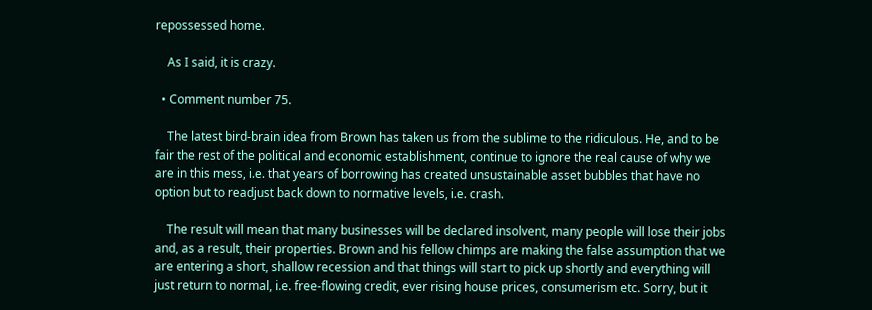repossessed home.

    As I said, it is crazy.

  • Comment number 75.

    The latest bird-brain idea from Brown has taken us from the sublime to the ridiculous. He, and to be fair the rest of the political and economic establishment, continue to ignore the real cause of why we are in this mess, i.e. that years of borrowing has created unsustainable asset bubbles that have no option but to readjust back down to normative levels, i.e. crash.

    The result will mean that many businesses will be declared insolvent, many people will lose their jobs and, as a result, their properties. Brown and his fellow chimps are making the false assumption that we are entering a short, shallow recession and that things will start to pick up shortly and everything will just return to normal, i.e. free-flowing credit, ever rising house prices, consumerism etc. Sorry, but it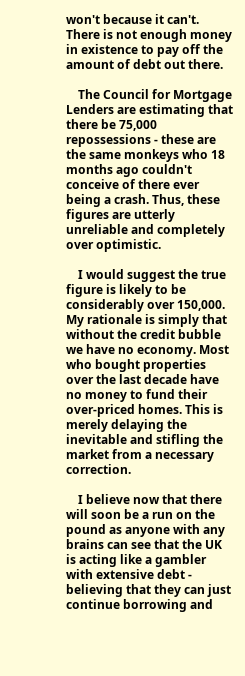won't because it can't. There is not enough money in existence to pay off the amount of debt out there.

    The Council for Mortgage Lenders are estimating that there be 75,000 repossessions - these are the same monkeys who 18 months ago couldn't conceive of there ever being a crash. Thus, these figures are utterly unreliable and completely over optimistic.

    I would suggest the true figure is likely to be considerably over 150,000. My rationale is simply that without the credit bubble we have no economy. Most who bought properties over the last decade have no money to fund their over-priced homes. This is merely delaying the inevitable and stifling the market from a necessary correction.

    I believe now that there will soon be a run on the pound as anyone with any brains can see that the UK is acting like a gambler with extensive debt - believing that they can just continue borrowing and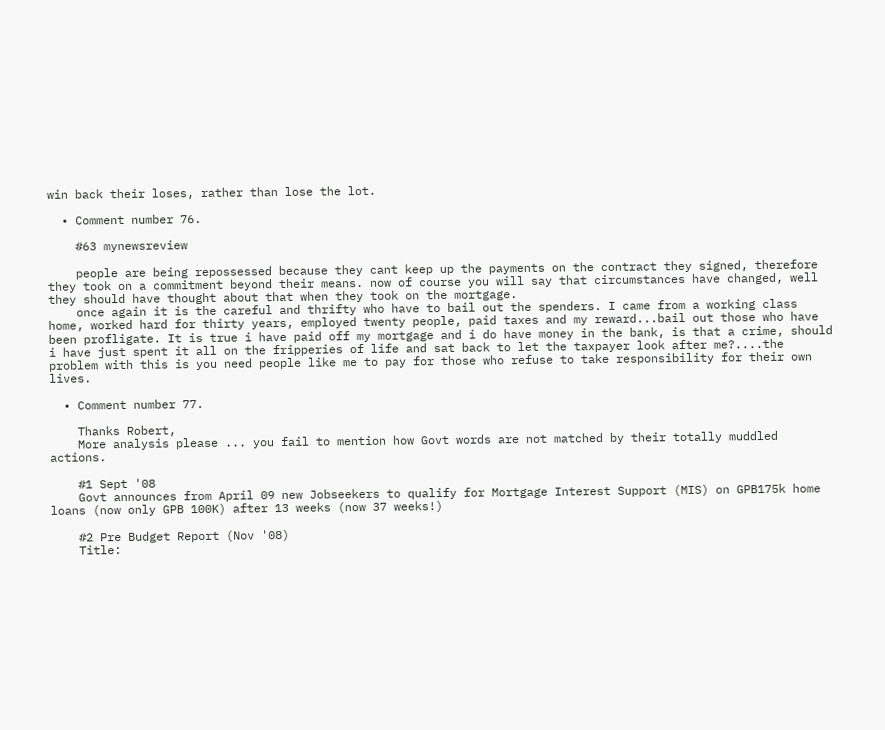win back their loses, rather than lose the lot.

  • Comment number 76.

    #63 mynewsreview

    people are being repossessed because they cant keep up the payments on the contract they signed, therefore they took on a commitment beyond their means. now of course you will say that circumstances have changed, well they should have thought about that when they took on the mortgage.
    once again it is the careful and thrifty who have to bail out the spenders. I came from a working class home, worked hard for thirty years, employed twenty people, paid taxes and my reward...bail out those who have been profligate. It is true i have paid off my mortgage and i do have money in the bank, is that a crime, should i have just spent it all on the fripperies of life and sat back to let the taxpayer look after me?....the problem with this is you need people like me to pay for those who refuse to take responsibility for their own lives.

  • Comment number 77.

    Thanks Robert,
    More analysis please ... you fail to mention how Govt words are not matched by their totally muddled actions.

    #1 Sept '08
    Govt announces from April 09 new Jobseekers to qualify for Mortgage Interest Support (MIS) on GPB175k home loans (now only GPB 100K) after 13 weeks (now 37 weeks!)

    #2 Pre Budget Report (Nov '08)
    Title: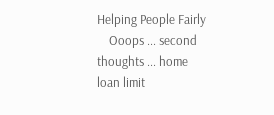Helping People Fairly
    Ooops ... second thoughts ... home loan limit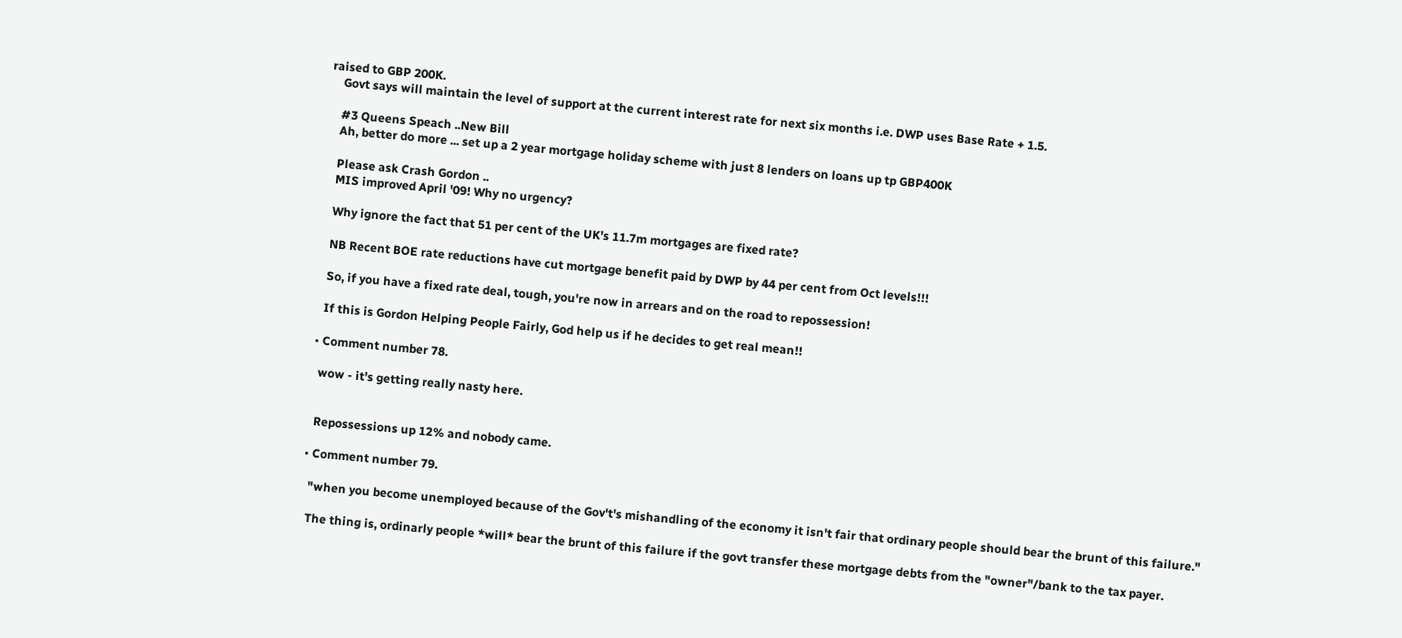raised to GBP 200K.
    Govt says will maintain the level of support at the current interest rate for next six months i.e. DWP uses Base Rate + 1.5.

    #3 Queens Speach ..New Bill
    Ah, better do more ... set up a 2 year mortgage holiday scheme with just 8 lenders on loans up tp GBP400K

    Please ask Crash Gordon ..
    MIS improved April '09! Why no urgency?

    Why ignore the fact that 51 per cent of the UK's 11.7m mortgages are fixed rate?

    NB Recent BOE rate reductions have cut mortgage benefit paid by DWP by 44 per cent from Oct levels!!!

    So, if you have a fixed rate deal, tough, you're now in arrears and on the road to repossession!

    If this is Gordon Helping People Fairly, God help us if he decides to get real mean!!

  • Comment number 78.

    wow - it's getting really nasty here.


    Repossessions up 12% and nobody came.

  • Comment number 79.

    "when you become unemployed because of the Gov't's mishandling of the economy it isn't fair that ordinary people should bear the brunt of this failure."

    The thing is, ordinarly people *will* bear the brunt of this failure if the govt transfer these mortgage debts from the "owner"/bank to the tax payer.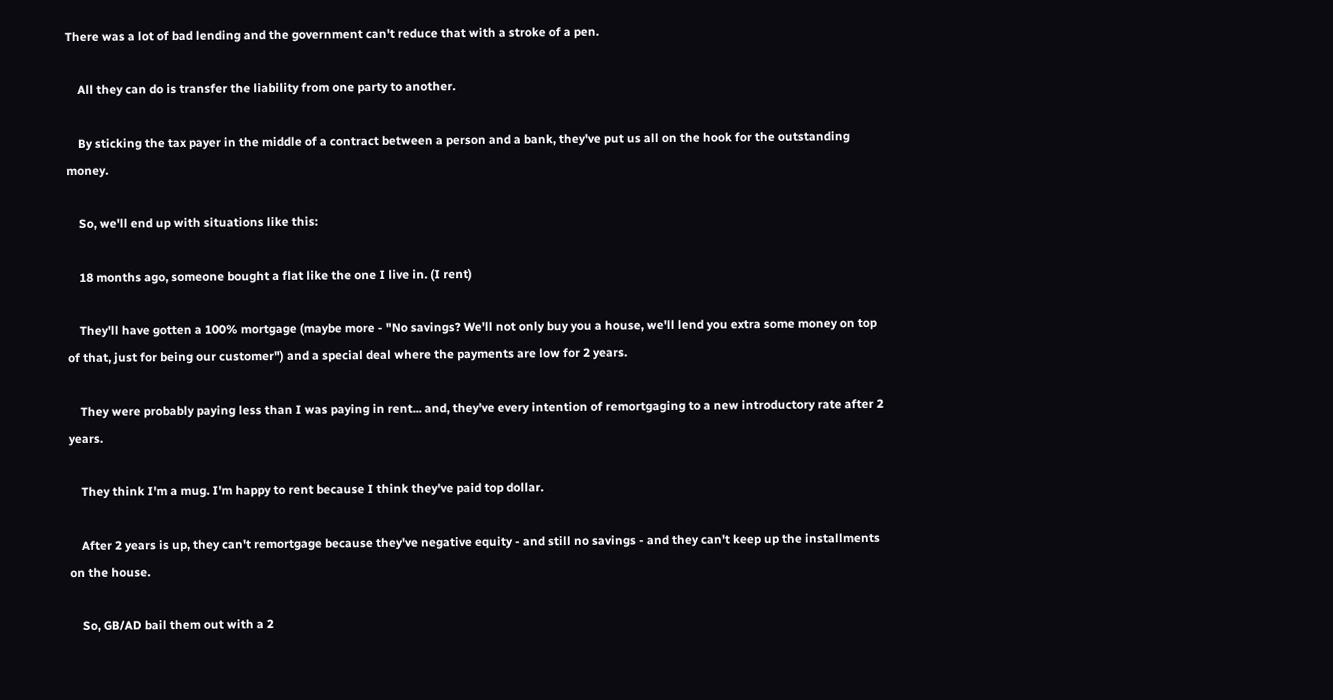There was a lot of bad lending and the government can't reduce that with a stroke of a pen.

    All they can do is transfer the liability from one party to another.

    By sticking the tax payer in the middle of a contract between a person and a bank, they've put us all on the hook for the outstanding money.

    So, we'll end up with situations like this:

    18 months ago, someone bought a flat like the one I live in. (I rent)

    They'll have gotten a 100% mortgage (maybe more - "No savings? We'll not only buy you a house, we'll lend you extra some money on top of that, just for being our customer") and a special deal where the payments are low for 2 years.

    They were probably paying less than I was paying in rent... and, they've every intention of remortgaging to a new introductory rate after 2 years.

    They think I'm a mug. I'm happy to rent because I think they've paid top dollar.

    After 2 years is up, they can't remortgage because they've negative equity - and still no savings - and they can't keep up the installments on the house.

    So, GB/AD bail them out with a 2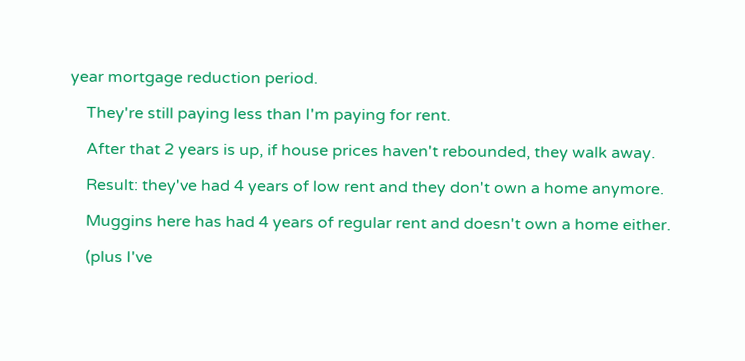year mortgage reduction period.

    They're still paying less than I'm paying for rent.

    After that 2 years is up, if house prices haven't rebounded, they walk away.

    Result: they've had 4 years of low rent and they don't own a home anymore.

    Muggins here has had 4 years of regular rent and doesn't own a home either.

    (plus I've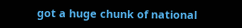got a huge chunk of national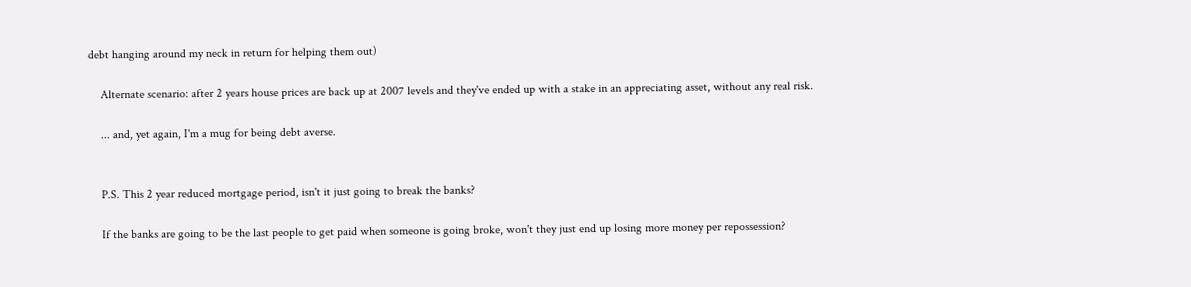debt hanging around my neck in return for helping them out)

    Alternate scenario: after 2 years house prices are back up at 2007 levels and they've ended up with a stake in an appreciating asset, without any real risk.

    ... and, yet again, I'm a mug for being debt averse.


    P.S. This 2 year reduced mortgage period, isn't it just going to break the banks?

    If the banks are going to be the last people to get paid when someone is going broke, won't they just end up losing more money per repossession?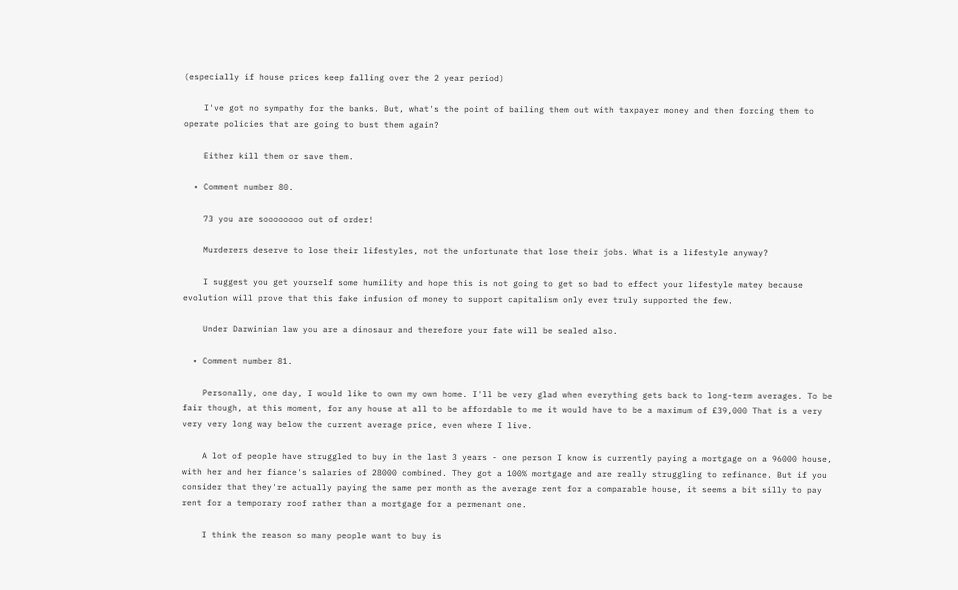(especially if house prices keep falling over the 2 year period)

    I've got no sympathy for the banks. But, what's the point of bailing them out with taxpayer money and then forcing them to operate policies that are going to bust them again?

    Either kill them or save them.

  • Comment number 80.

    73 you are soooooooo out of order!

    Murderers deserve to lose their lifestyles, not the unfortunate that lose their jobs. What is a lifestyle anyway?

    I suggest you get yourself some humility and hope this is not going to get so bad to effect your lifestyle matey because evolution will prove that this fake infusion of money to support capitalism only ever truly supported the few.

    Under Darwinian law you are a dinosaur and therefore your fate will be sealed also.

  • Comment number 81.

    Personally, one day, I would like to own my own home. I'll be very glad when everything gets back to long-term averages. To be fair though, at this moment, for any house at all to be affordable to me it would have to be a maximum of £39,000 That is a very very very long way below the current average price, even where I live.

    A lot of people have struggled to buy in the last 3 years - one person I know is currently paying a mortgage on a 96000 house, with her and her fiance's salaries of 28000 combined. They got a 100% mortgage and are really struggling to refinance. But if you consider that they're actually paying the same per month as the average rent for a comparable house, it seems a bit silly to pay rent for a temporary roof rather than a mortgage for a permenant one.

    I think the reason so many people want to buy is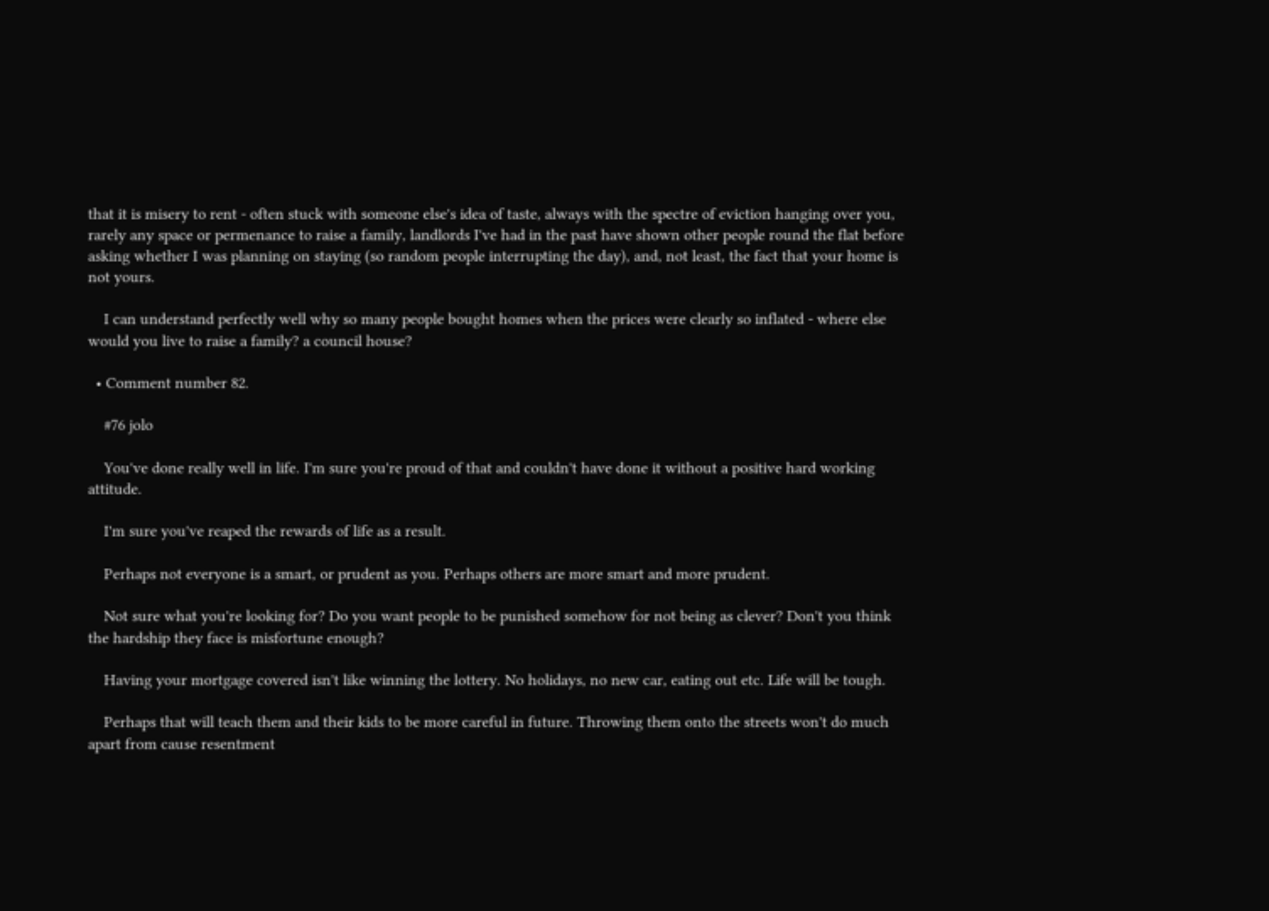that it is misery to rent - often stuck with someone else's idea of taste, always with the spectre of eviction hanging over you, rarely any space or permenance to raise a family, landlords I've had in the past have shown other people round the flat before asking whether I was planning on staying (so random people interrupting the day), and, not least, the fact that your home is not yours.

    I can understand perfectly well why so many people bought homes when the prices were clearly so inflated - where else would you live to raise a family? a council house?

  • Comment number 82.

    #76 jolo

    You've done really well in life. I'm sure you're proud of that and couldn't have done it without a positive hard working attitude.

    I'm sure you've reaped the rewards of life as a result.

    Perhaps not everyone is a smart, or prudent as you. Perhaps others are more smart and more prudent.

    Not sure what you're looking for? Do you want people to be punished somehow for not being as clever? Don't you think the hardship they face is misfortune enough?

    Having your mortgage covered isn't like winning the lottery. No holidays, no new car, eating out etc. Life will be tough.

    Perhaps that will teach them and their kids to be more careful in future. Throwing them onto the streets won't do much apart from cause resentment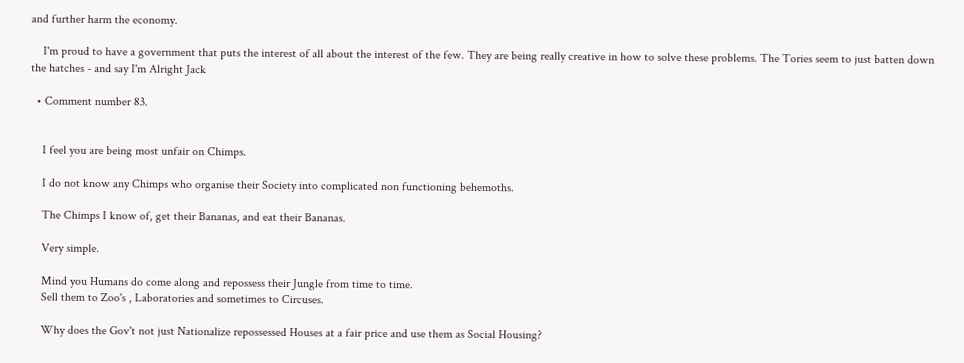and further harm the economy.

    I'm proud to have a government that puts the interest of all about the interest of the few. They are being really creative in how to solve these problems. The Tories seem to just batten down the hatches - and say I'm Alright Jack

  • Comment number 83.


    I feel you are being most unfair on Chimps.

    I do not know any Chimps who organise their Society into complicated non functioning behemoths.

    The Chimps I know of, get their Bananas, and eat their Bananas.

    Very simple.

    Mind you Humans do come along and repossess their Jungle from time to time.
    Sell them to Zoo's , Laboratories and sometimes to Circuses.

    Why does the Gov't not just Nationalize repossessed Houses at a fair price and use them as Social Housing?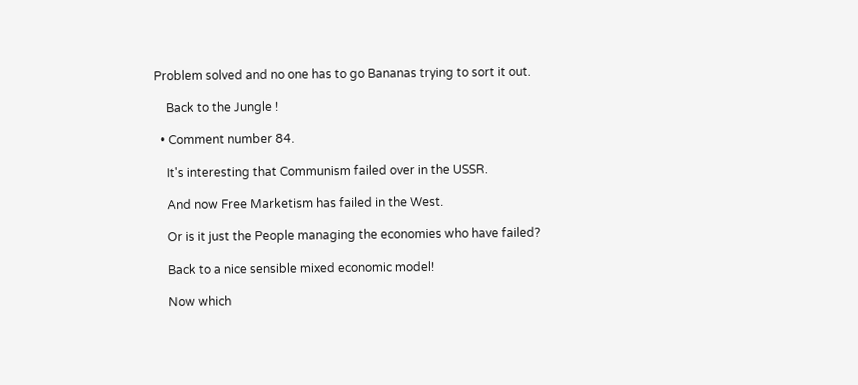Problem solved and no one has to go Bananas trying to sort it out.

    Back to the Jungle !

  • Comment number 84.

    It's interesting that Communism failed over in the USSR.

    And now Free Marketism has failed in the West.

    Or is it just the People managing the economies who have failed?

    Back to a nice sensible mixed economic model!

    Now which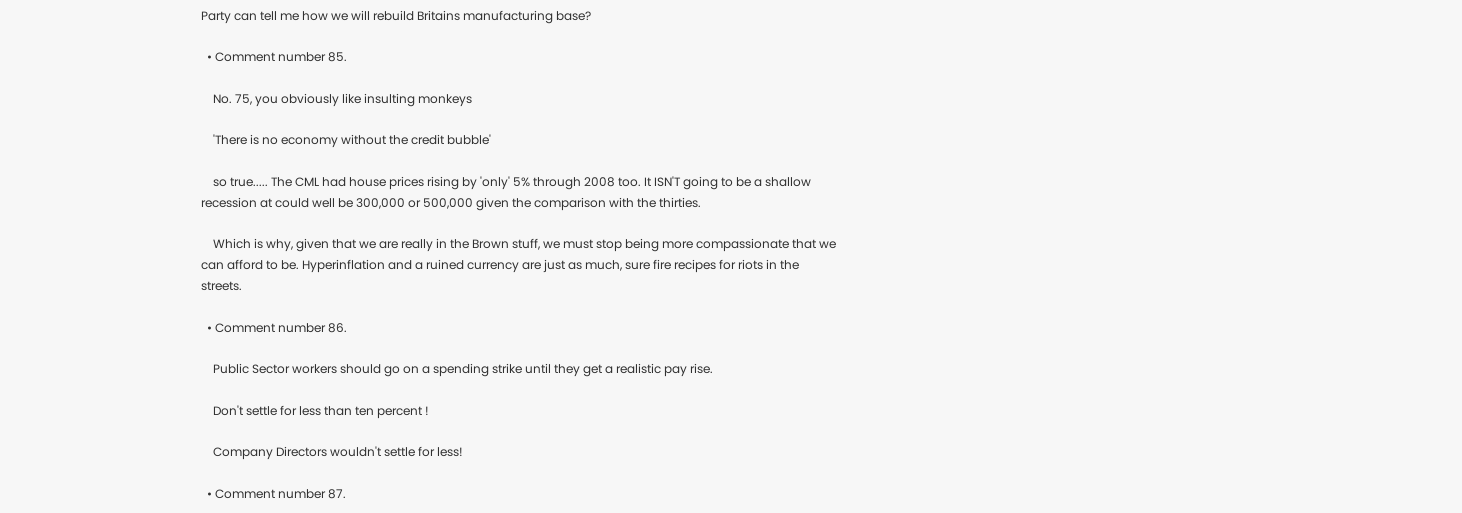Party can tell me how we will rebuild Britains manufacturing base?

  • Comment number 85.

    No. 75, you obviously like insulting monkeys

    'There is no economy without the credit bubble'

    so true..... The CML had house prices rising by 'only' 5% through 2008 too. It ISN'T going to be a shallow recession at could well be 300,000 or 500,000 given the comparison with the thirties.

    Which is why, given that we are really in the Brown stuff, we must stop being more compassionate that we can afford to be. Hyperinflation and a ruined currency are just as much, sure fire recipes for riots in the streets.

  • Comment number 86.

    Public Sector workers should go on a spending strike until they get a realistic pay rise.

    Don't settle for less than ten percent !

    Company Directors wouldn't settle for less!

  • Comment number 87.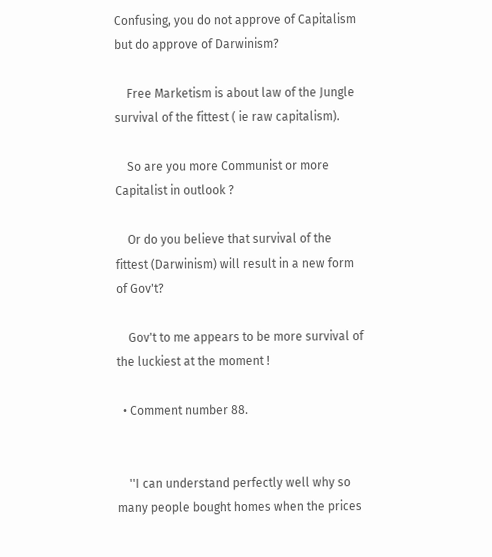Confusing, you do not approve of Capitalism but do approve of Darwinism?

    Free Marketism is about law of the Jungle survival of the fittest ( ie raw capitalism).

    So are you more Communist or more Capitalist in outlook ?

    Or do you believe that survival of the fittest (Darwinism) will result in a new form of Gov't?

    Gov't to me appears to be more survival of the luckiest at the moment !

  • Comment number 88.


    ''I can understand perfectly well why so many people bought homes when the prices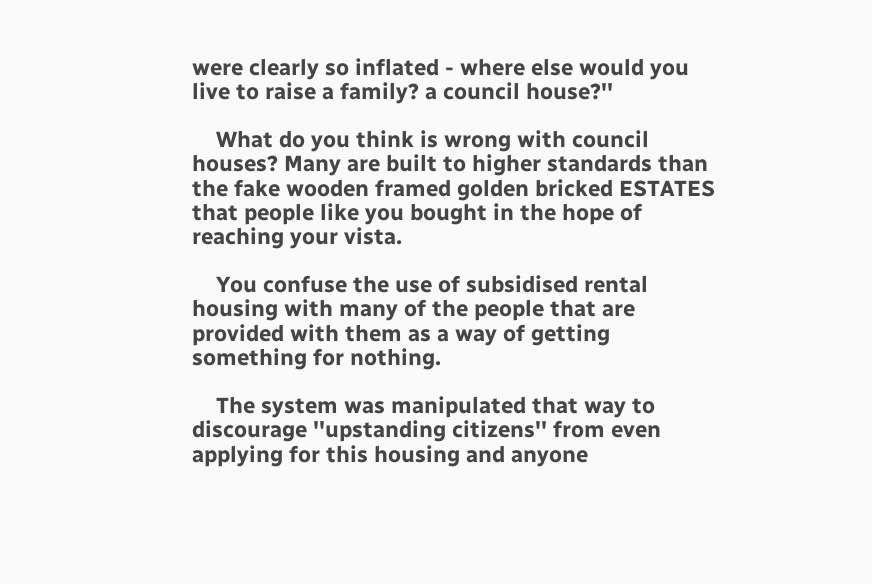were clearly so inflated - where else would you live to raise a family? a council house?''

    What do you think is wrong with council houses? Many are built to higher standards than the fake wooden framed golden bricked ESTATES that people like you bought in the hope of reaching your vista.

    You confuse the use of subsidised rental housing with many of the people that are provided with them as a way of getting something for nothing.

    The system was manipulated that way to discourage ''upstanding citizens'' from even applying for this housing and anyone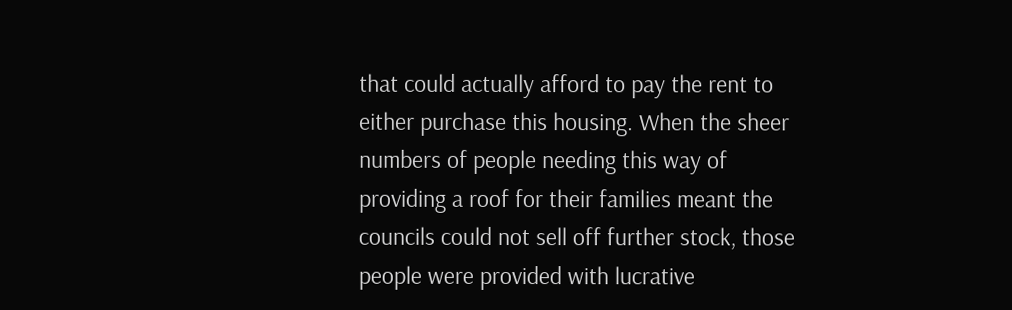that could actually afford to pay the rent to either purchase this housing. When the sheer numbers of people needing this way of providing a roof for their families meant the councils could not sell off further stock, those people were provided with lucrative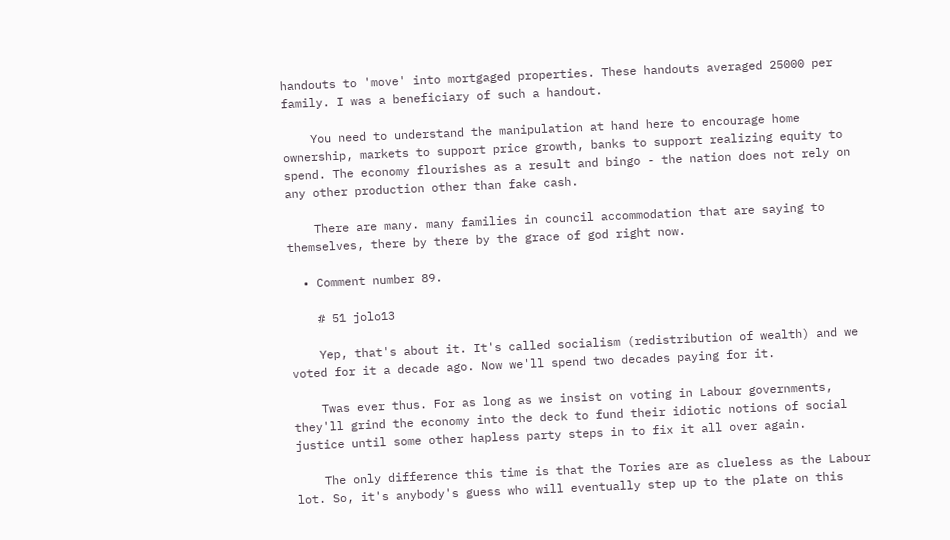handouts to 'move' into mortgaged properties. These handouts averaged 25000 per family. I was a beneficiary of such a handout.

    You need to understand the manipulation at hand here to encourage home ownership, markets to support price growth, banks to support realizing equity to spend. The economy flourishes as a result and bingo - the nation does not rely on any other production other than fake cash.

    There are many. many families in council accommodation that are saying to themselves, there by there by the grace of god right now.

  • Comment number 89.

    # 51 jolo13

    Yep, that's about it. It's called socialism (redistribution of wealth) and we voted for it a decade ago. Now we'll spend two decades paying for it.

    Twas ever thus. For as long as we insist on voting in Labour governments, they'll grind the economy into the deck to fund their idiotic notions of social justice until some other hapless party steps in to fix it all over again.

    The only difference this time is that the Tories are as clueless as the Labour lot. So, it's anybody's guess who will eventually step up to the plate on this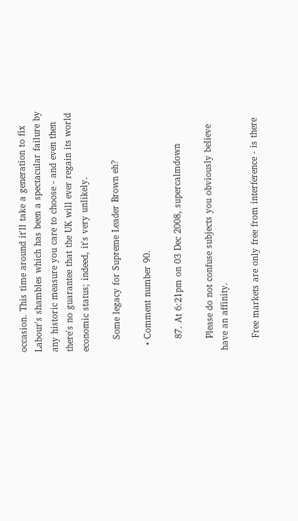occasion. This time around it'll take a generation to fix Labour's shambles which has been a spectacular failure by any historic measure you care to choose - and even then there's no guarantee that the UK will ever regain its world economic status; indeed, it's very unlikely.

    Some legacy for Supreme Leader Brown eh?

  • Comment number 90.

    87. At 6:21pm on 03 Dec 2008, supercalmdown

    Please do not confuse subjects you obviously believe have an affinity.

    Free markets are only free from interference - is there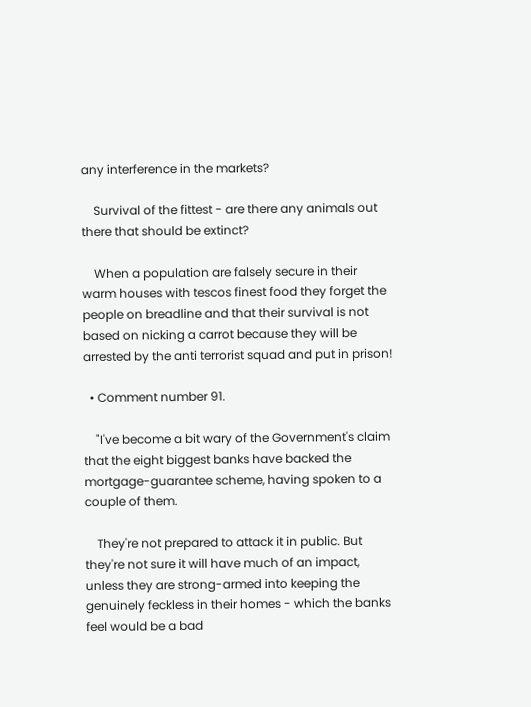any interference in the markets?

    Survival of the fittest - are there any animals out there that should be extinct?

    When a population are falsely secure in their warm houses with tescos finest food they forget the people on breadline and that their survival is not based on nicking a carrot because they will be arrested by the anti terrorist squad and put in prison!

  • Comment number 91.

    "I've become a bit wary of the Government's claim that the eight biggest banks have backed the mortgage-guarantee scheme, having spoken to a couple of them.

    They're not prepared to attack it in public. But they're not sure it will have much of an impact, unless they are strong-armed into keeping the genuinely feckless in their homes - which the banks feel would be a bad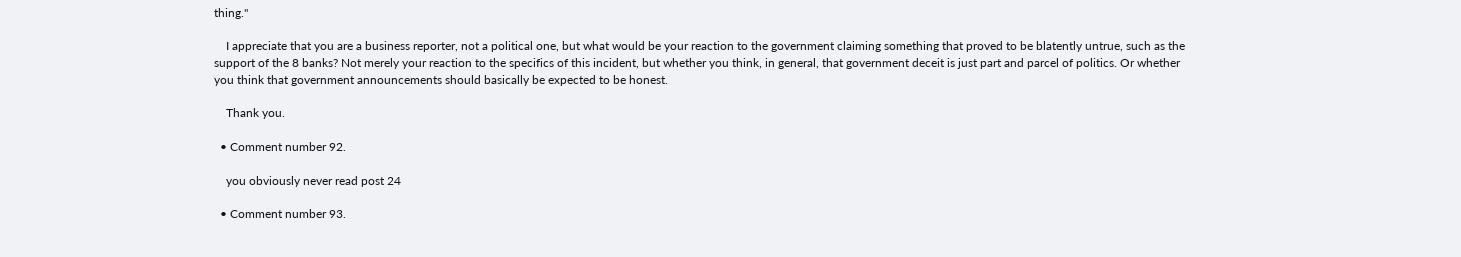thing."

    I appreciate that you are a business reporter, not a political one, but what would be your reaction to the government claiming something that proved to be blatently untrue, such as the support of the 8 banks? Not merely your reaction to the specifics of this incident, but whether you think, in general, that government deceit is just part and parcel of politics. Or whether you think that government announcements should basically be expected to be honest.

    Thank you.

  • Comment number 92.

    you obviously never read post 24

  • Comment number 93.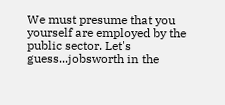We must presume that you yourself are employed by the public sector. Let's guess...jobsworth in the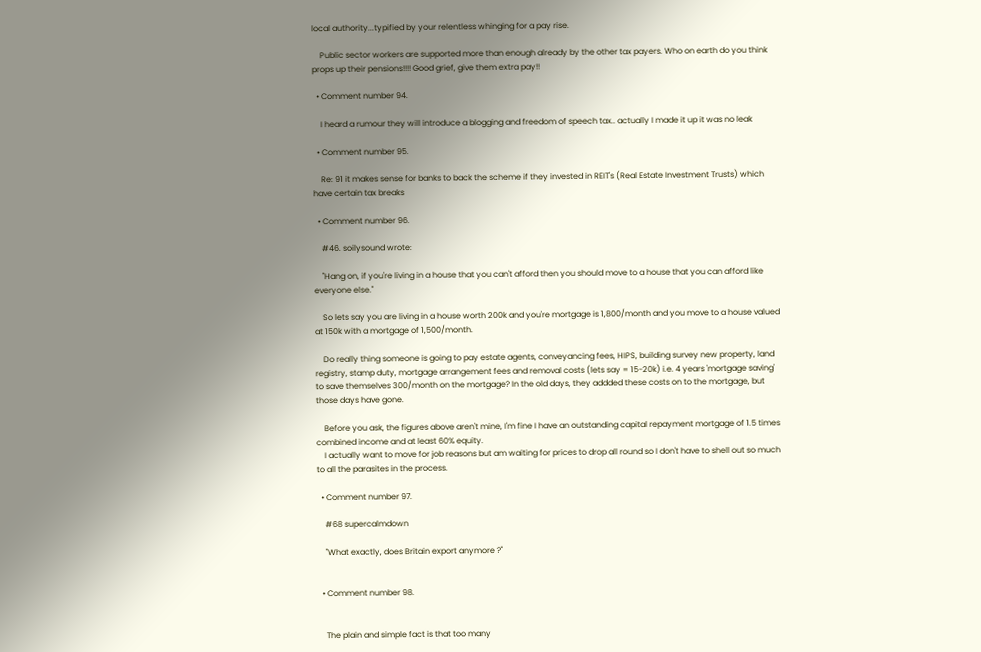local authority...typified by your relentless whinging for a pay rise.

    Public sector workers are supported more than enough already by the other tax payers. Who on earth do you think props up their pensions!!!! Good grief, give them extra pay!!

  • Comment number 94.

    I heard a rumour they will introduce a blogging and freedom of speech tax.. actually I made it up it was no leak

  • Comment number 95.

    Re: 91 it makes sense for banks to back the scheme if they invested in REIT's (Real Estate Investment Trusts) which have certain tax breaks

  • Comment number 96.

    #46. soilysound wrote:

    "Hang on, if you're living in a house that you can't afford then you should move to a house that you can afford like everyone else."

    So lets say you are living in a house worth 200k and you're mortgage is 1,800/month and you move to a house valued at 150k with a mortgage of 1,500/month.

    Do really thing someone is going to pay estate agents, conveyancing fees, HIPS, building survey new property, land registry, stamp duty, mortgage arrangement fees and removal costs (lets say = 15-20k) i.e. 4 years 'mortgage saving' to save themselves 300/month on the mortgage? In the old days, they addded these costs on to the mortgage, but those days have gone.

    Before you ask, the figures above aren't mine, I'm fine I have an outstanding capital repayment mortgage of 1.5 times combined income and at least 60% equity.
    I actually want to move for job reasons but am waiting for prices to drop all round so I don't have to shell out so much to all the parasites in the process.

  • Comment number 97.

    #68 supercalmdown

    "What exactly, does Britain export anymore ?"


  • Comment number 98.


    The plain and simple fact is that too many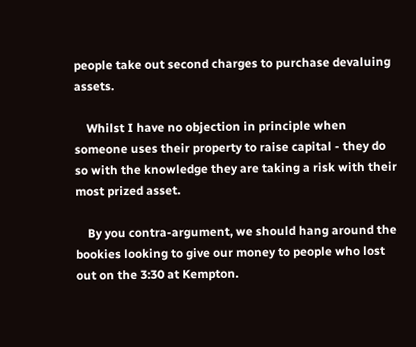people take out second charges to purchase devaluing assets.

    Whilst I have no objection in principle when someone uses their property to raise capital - they do so with the knowledge they are taking a risk with their most prized asset.

    By you contra-argument, we should hang around the bookies looking to give our money to people who lost out on the 3:30 at Kempton.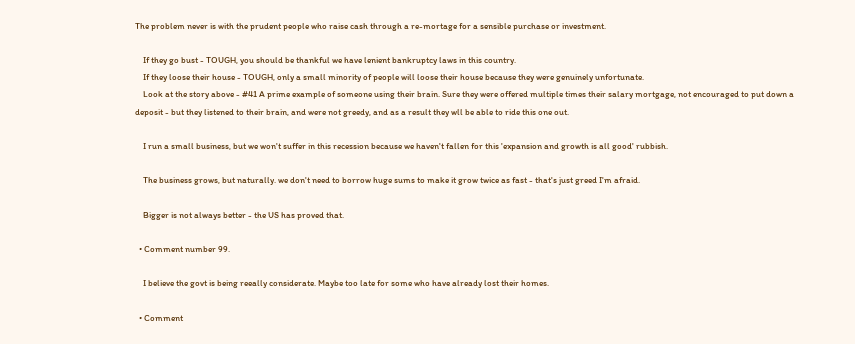The problem never is with the prudent people who raise cash through a re-mortage for a sensible purchase or investment.

    If they go bust - TOUGH, you should be thankful we have lenient bankruptcy laws in this country.
    If they loose their house - TOUGH, only a small minority of people will loose their house because they were genuinely unfortunate.
    Look at the story above - #41 A prime example of someone using their brain. Sure they were offered multiple times their salary mortgage, not encouraged to put down a deposit - but they listened to their brain, and were not greedy, and as a result they wll be able to ride this one out.

    I run a small business, but we won't suffer in this recession because we haven't fallen for this 'expansion and growth is all good' rubbish.

    The business grows, but naturally. we don't need to borrow huge sums to make it grow twice as fast - that's just greed I'm afraid.

    Bigger is not always better - the US has proved that.

  • Comment number 99.

    I believe the govt is being reeally considerate. Maybe too late for some who have already lost their homes.

  • Comment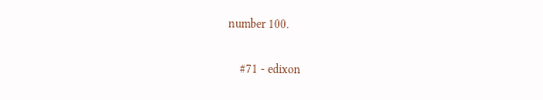number 100.

    #71 - edixon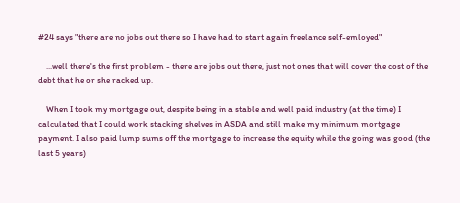#24 says "there are no jobs out there so I have had to start again freelance self-emloyed"

    ...well there's the first problem - there are jobs out there, just not ones that will cover the cost of the debt that he or she racked up.

    When I took my mortgage out, despite being in a stable and well paid industry (at the time) I calculated that I could work stacking shelves in ASDA and still make my minimum mortgage payment. I also paid lump sums off the mortgage to increase the equity while the going was good (the last 5 years)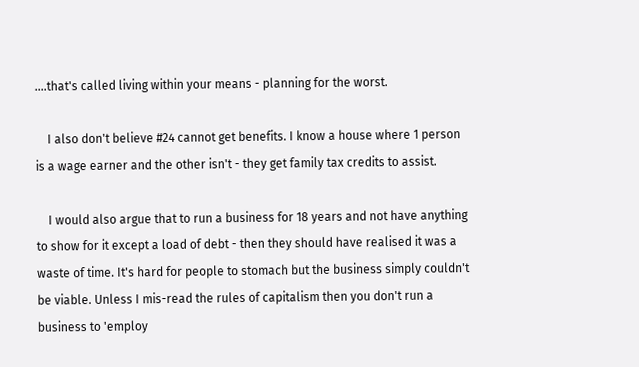....that's called living within your means - planning for the worst.

    I also don't believe #24 cannot get benefits. I know a house where 1 person is a wage earner and the other isn't - they get family tax credits to assist.

    I would also argue that to run a business for 18 years and not have anything to show for it except a load of debt - then they should have realised it was a waste of time. It's hard for people to stomach but the business simply couldn't be viable. Unless I mis-read the rules of capitalism then you don't run a business to 'employ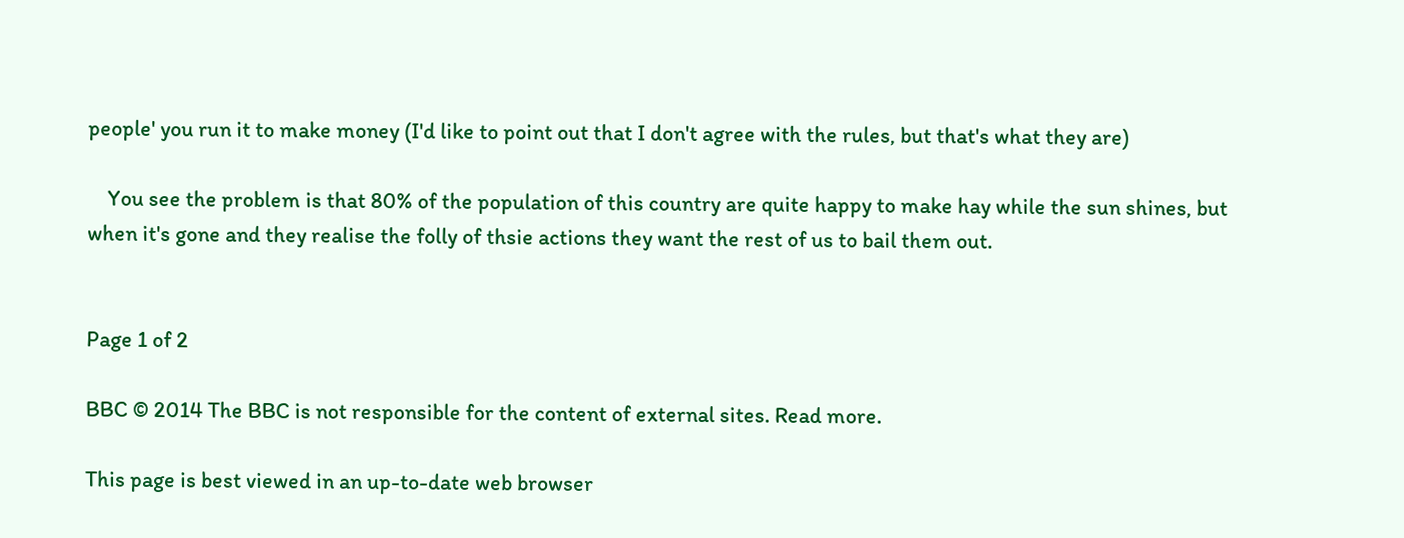people' you run it to make money (I'd like to point out that I don't agree with the rules, but that's what they are)

    You see the problem is that 80% of the population of this country are quite happy to make hay while the sun shines, but when it's gone and they realise the folly of thsie actions they want the rest of us to bail them out.


Page 1 of 2

BBC © 2014 The BBC is not responsible for the content of external sites. Read more.

This page is best viewed in an up-to-date web browser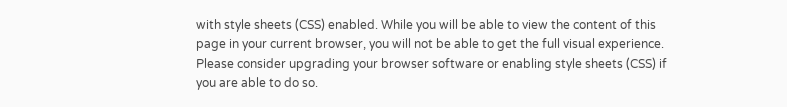with style sheets (CSS) enabled. While you will be able to view the content of this page in your current browser, you will not be able to get the full visual experience. Please consider upgrading your browser software or enabling style sheets (CSS) if you are able to do so.